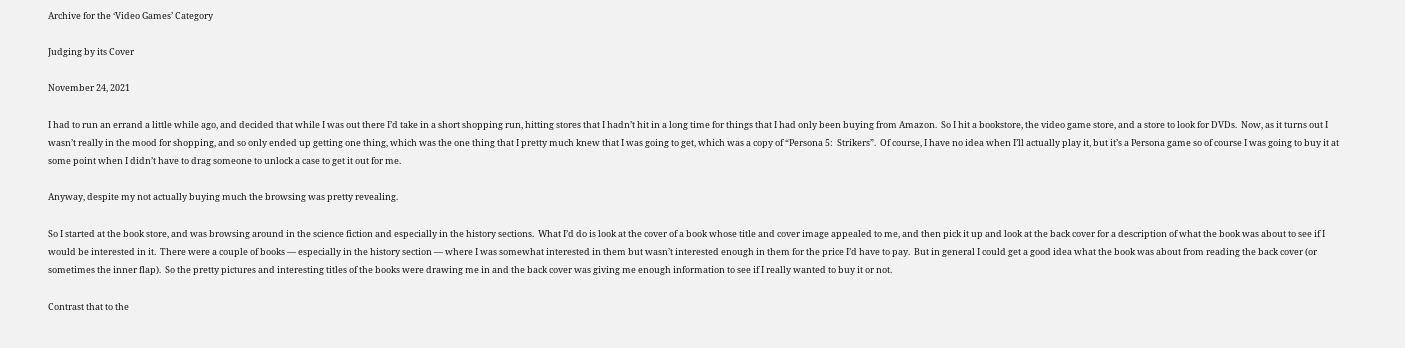Archive for the ‘Video Games’ Category

Judging by its Cover

November 24, 2021

I had to run an errand a little while ago, and decided that while I was out there I’d take in a short shopping run, hitting stores that I hadn’t hit in a long time for things that I had only been buying from Amazon.  So I hit a bookstore, the video game store, and a store to look for DVDs.  Now, as it turns out I wasn’t really in the mood for shopping, and so only ended up getting one thing, which was the one thing that I pretty much knew that I was going to get, which was a copy of “Persona 5:  Strikers”.  Of course, I have no idea when I’ll actually play it, but it’s a Persona game so of course I was going to buy it at some point when I didn’t have to drag someone to unlock a case to get it out for me.

Anyway, despite my not actually buying much the browsing was pretty revealing.

So I started at the book store, and was browsing around in the science fiction and especially in the history sections.  What I’d do is look at the cover of a book whose title and cover image appealed to me, and then pick it up and look at the back cover for a description of what the book was about to see if I would be interested in it.  There were a couple of books — especially in the history section — where I was somewhat interested in them but wasn’t interested enough in them for the price I’d have to pay.  But in general I could get a good idea what the book was about from reading the back cover (or sometimes the inner flap).  So the pretty pictures and interesting titles of the books were drawing me in and the back cover was giving me enough information to see if I really wanted to buy it or not.

Contrast that to the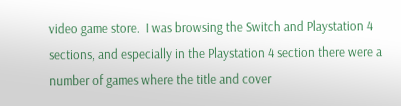video game store.  I was browsing the Switch and Playstation 4 sections, and especially in the Playstation 4 section there were a number of games where the title and cover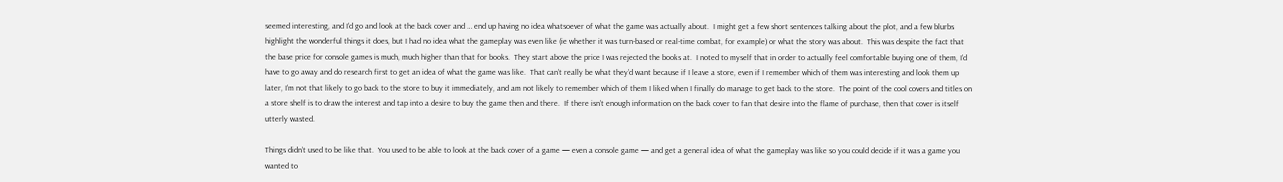seemed interesting, and I’d go and look at the back cover and … end up having no idea whatsoever of what the game was actually about.  I might get a few short sentences talking about the plot, and a few blurbs highlight the wonderful things it does, but I had no idea what the gameplay was even like (ie whether it was turn-based or real-time combat, for example) or what the story was about.  This was despite the fact that the base price for console games is much, much higher than that for books.  They start above the price I was rejected the books at.  I noted to myself that in order to actually feel comfortable buying one of them, I’d have to go away and do research first to get an idea of what the game was like.  That can’t really be what they’d want because if I leave a store, even if I remember which of them was interesting and look them up later, I’m not that likely to go back to the store to buy it immediately, and am not likely to remember which of them I liked when I finally do manage to get back to the store.  The point of the cool covers and titles on a store shelf is to draw the interest and tap into a desire to buy the game then and there.  If there isn’t enough information on the back cover to fan that desire into the flame of purchase, then that cover is itself utterly wasted.

Things didn’t used to be like that.  You used to be able to look at the back cover of a game — even a console game — and get a general idea of what the gameplay was like so you could decide if it was a game you wanted to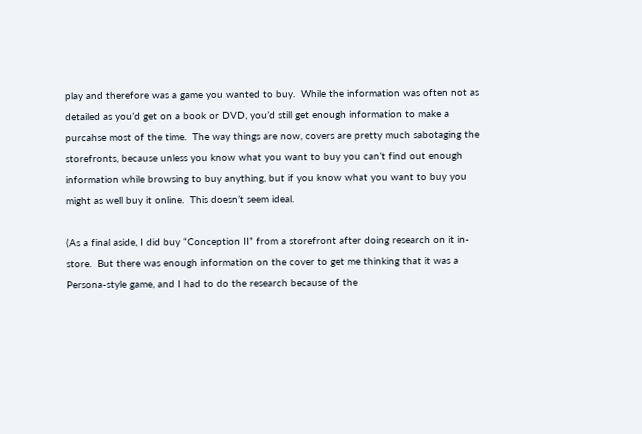play and therefore was a game you wanted to buy.  While the information was often not as detailed as you’d get on a book or DVD, you’d still get enough information to make a purcahse most of the time.  The way things are now, covers are pretty much sabotaging the storefronts, because unless you know what you want to buy you can’t find out enough information while browsing to buy anything, but if you know what you want to buy you might as well buy it online.  This doesn’t seem ideal.

(As a final aside, I did buy “Conception II” from a storefront after doing research on it in-store.  But there was enough information on the cover to get me thinking that it was a Persona-style game, and I had to do the research because of the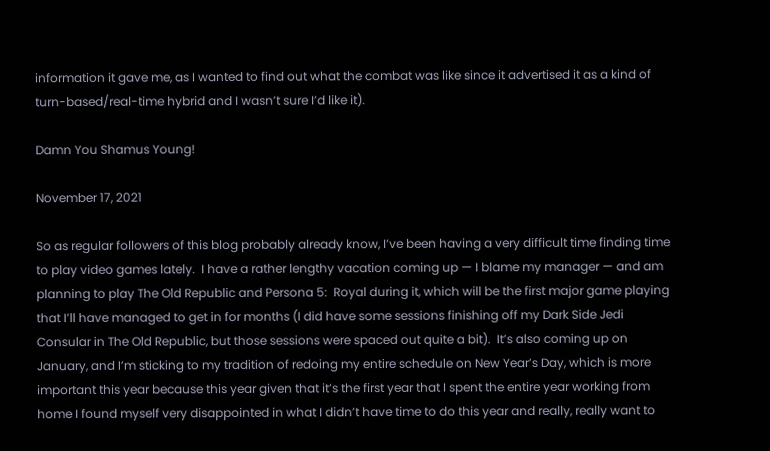information it gave me, as I wanted to find out what the combat was like since it advertised it as a kind of turn-based/real-time hybrid and I wasn’t sure I’d like it).

Damn You Shamus Young!

November 17, 2021

So as regular followers of this blog probably already know, I’ve been having a very difficult time finding time to play video games lately.  I have a rather lengthy vacation coming up — I blame my manager — and am planning to play The Old Republic and Persona 5:  Royal during it, which will be the first major game playing that I’ll have managed to get in for months (I did have some sessions finishing off my Dark Side Jedi Consular in The Old Republic, but those sessions were spaced out quite a bit).  It’s also coming up on January, and I’m sticking to my tradition of redoing my entire schedule on New Year’s Day, which is more important this year because this year given that it’s the first year that I spent the entire year working from home I found myself very disappointed in what I didn’t have time to do this year and really, really want to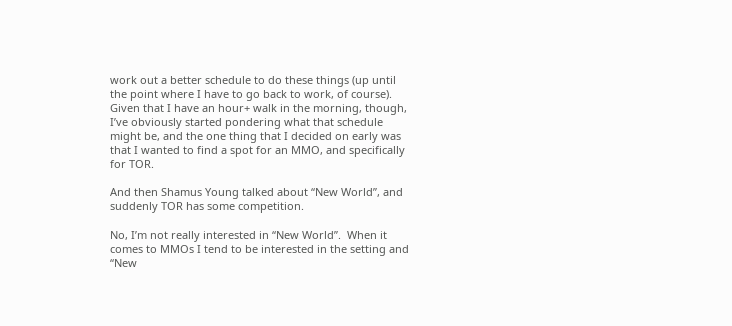work out a better schedule to do these things (up until the point where I have to go back to work, of course).  Given that I have an hour+ walk in the morning, though, I’ve obviously started pondering what that schedule might be, and the one thing that I decided on early was that I wanted to find a spot for an MMO, and specifically for TOR.

And then Shamus Young talked about “New World”, and suddenly TOR has some competition.

No, I’m not really interested in “New World”.  When it comes to MMOs I tend to be interested in the setting and “New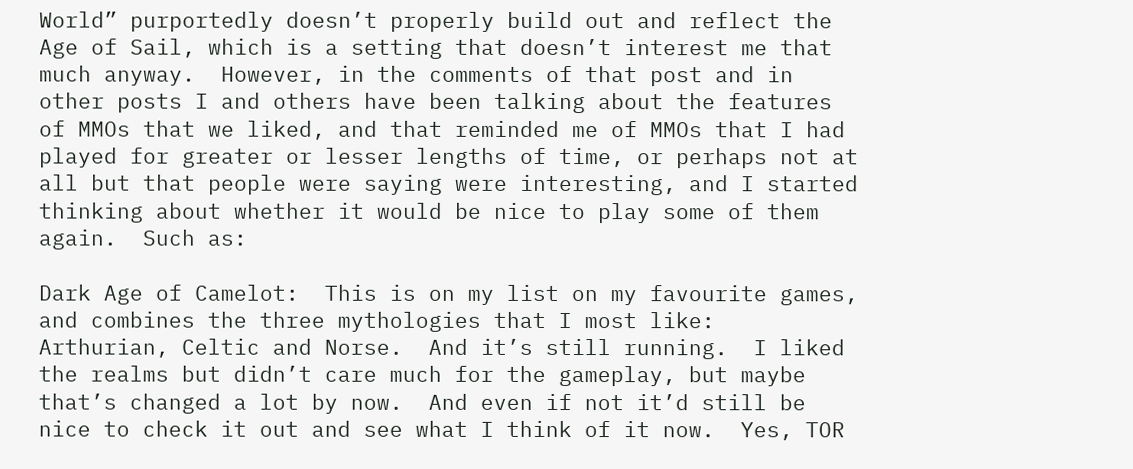World” purportedly doesn’t properly build out and reflect the Age of Sail, which is a setting that doesn’t interest me that much anyway.  However, in the comments of that post and in other posts I and others have been talking about the features of MMOs that we liked, and that reminded me of MMOs that I had played for greater or lesser lengths of time, or perhaps not at all but that people were saying were interesting, and I started thinking about whether it would be nice to play some of them again.  Such as:

Dark Age of Camelot:  This is on my list on my favourite games, and combines the three mythologies that I most like:  Arthurian, Celtic and Norse.  And it’s still running.  I liked the realms but didn’t care much for the gameplay, but maybe that’s changed a lot by now.  And even if not it’d still be nice to check it out and see what I think of it now.  Yes, TOR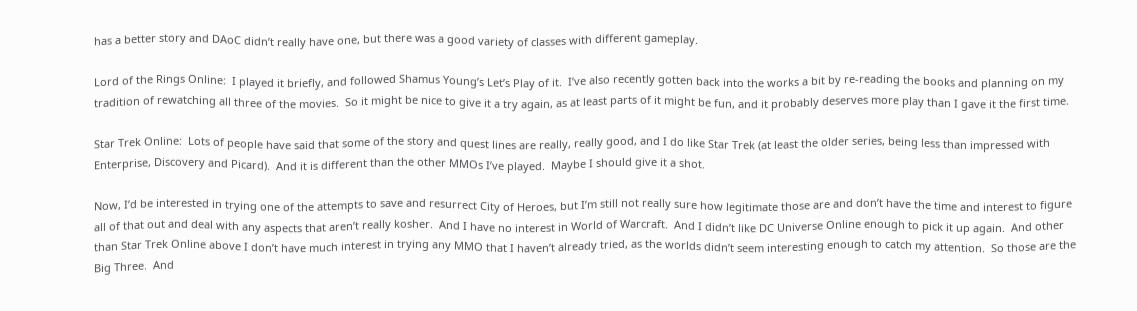has a better story and DAoC didn’t really have one, but there was a good variety of classes with different gameplay.

Lord of the Rings Online:  I played it briefly, and followed Shamus Young’s Let’s Play of it.  I’ve also recently gotten back into the works a bit by re-reading the books and planning on my tradition of rewatching all three of the movies.  So it might be nice to give it a try again, as at least parts of it might be fun, and it probably deserves more play than I gave it the first time.

Star Trek Online:  Lots of people have said that some of the story and quest lines are really, really good, and I do like Star Trek (at least the older series, being less than impressed with Enterprise, Discovery and Picard).  And it is different than the other MMOs I’ve played.  Maybe I should give it a shot.

Now, I’d be interested in trying one of the attempts to save and resurrect City of Heroes, but I’m still not really sure how legitimate those are and don’t have the time and interest to figure all of that out and deal with any aspects that aren’t really kosher.  And I have no interest in World of Warcraft.  And I didn’t like DC Universe Online enough to pick it up again.  And other than Star Trek Online above I don’t have much interest in trying any MMO that I haven’t already tried, as the worlds didn’t seem interesting enough to catch my attention.  So those are the Big Three.  And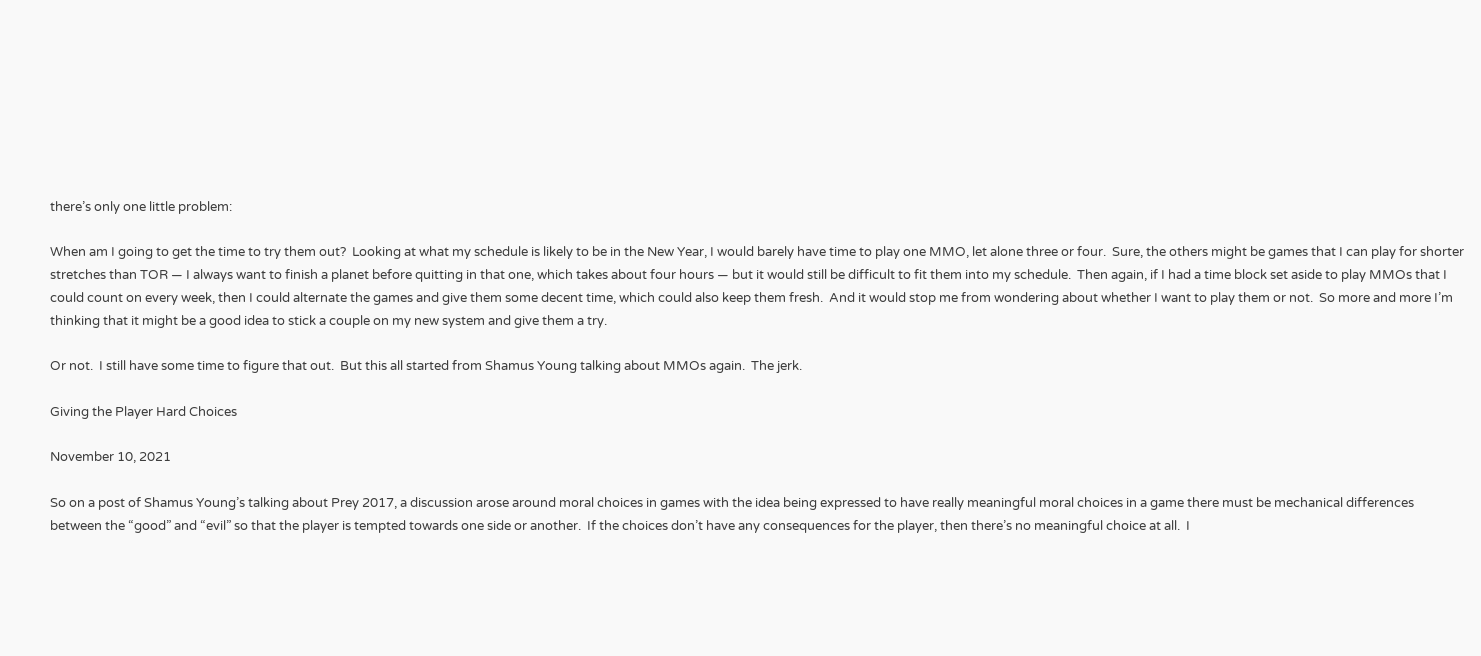there’s only one little problem:

When am I going to get the time to try them out?  Looking at what my schedule is likely to be in the New Year, I would barely have time to play one MMO, let alone three or four.  Sure, the others might be games that I can play for shorter stretches than TOR — I always want to finish a planet before quitting in that one, which takes about four hours — but it would still be difficult to fit them into my schedule.  Then again, if I had a time block set aside to play MMOs that I could count on every week, then I could alternate the games and give them some decent time, which could also keep them fresh.  And it would stop me from wondering about whether I want to play them or not.  So more and more I’m thinking that it might be a good idea to stick a couple on my new system and give them a try.

Or not.  I still have some time to figure that out.  But this all started from Shamus Young talking about MMOs again.  The jerk.

Giving the Player Hard Choices

November 10, 2021

So on a post of Shamus Young’s talking about Prey 2017, a discussion arose around moral choices in games with the idea being expressed to have really meaningful moral choices in a game there must be mechanical differences between the “good” and “evil” so that the player is tempted towards one side or another.  If the choices don’t have any consequences for the player, then there’s no meaningful choice at all.  I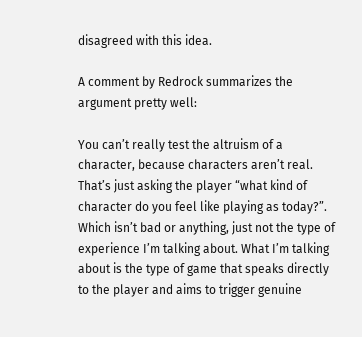disagreed with this idea.

A comment by Redrock summarizes the argument pretty well:

You can’t really test the altruism of a character, because characters aren’t real. That’s just asking the player “what kind of character do you feel like playing as today?”. Which isn’t bad or anything, just not the type of experience I’m talking about. What I’m talking about is the type of game that speaks directly to the player and aims to trigger genuine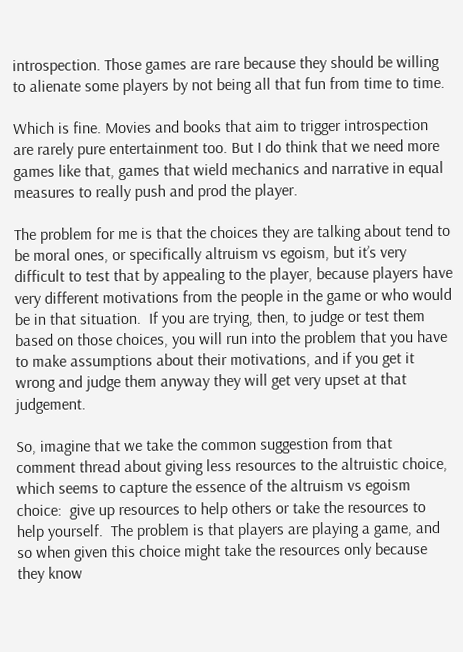introspection. Those games are rare because they should be willing to alienate some players by not being all that fun from time to time.

Which is fine. Movies and books that aim to trigger introspection are rarely pure entertainment too. But I do think that we need more games like that, games that wield mechanics and narrative in equal measures to really push and prod the player.

The problem for me is that the choices they are talking about tend to be moral ones, or specifically altruism vs egoism, but it’s very difficult to test that by appealing to the player, because players have very different motivations from the people in the game or who would be in that situation.  If you are trying, then, to judge or test them based on those choices, you will run into the problem that you have to make assumptions about their motivations, and if you get it wrong and judge them anyway they will get very upset at that judgement.

So, imagine that we take the common suggestion from that comment thread about giving less resources to the altruistic choice, which seems to capture the essence of the altruism vs egoism choice:  give up resources to help others or take the resources to help yourself.  The problem is that players are playing a game, and so when given this choice might take the resources only because they know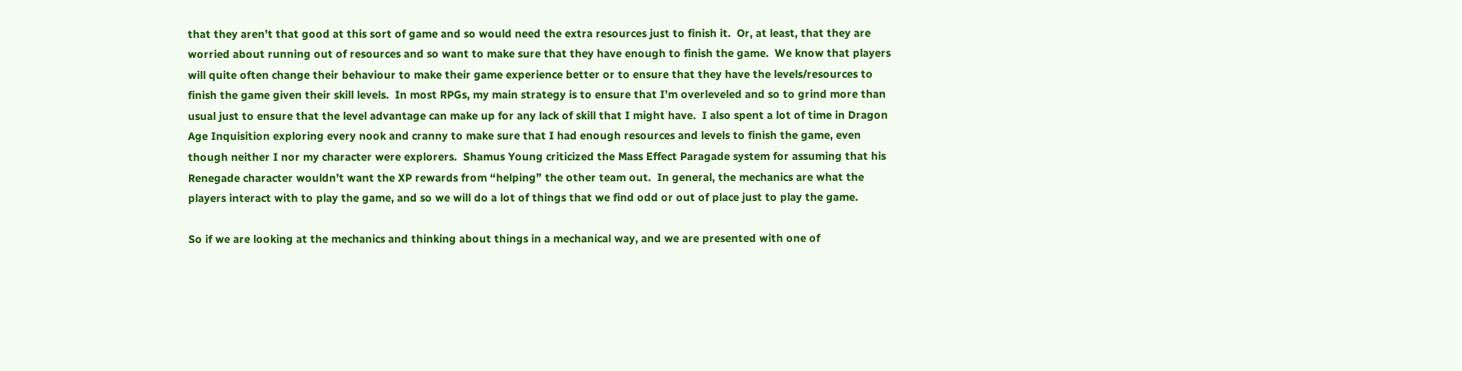that they aren’t that good at this sort of game and so would need the extra resources just to finish it.  Or, at least, that they are worried about running out of resources and so want to make sure that they have enough to finish the game.  We know that players will quite often change their behaviour to make their game experience better or to ensure that they have the levels/resources to finish the game given their skill levels.  In most RPGs, my main strategy is to ensure that I’m overleveled and so to grind more than usual just to ensure that the level advantage can make up for any lack of skill that I might have.  I also spent a lot of time in Dragon Age Inquisition exploring every nook and cranny to make sure that I had enough resources and levels to finish the game, even though neither I nor my character were explorers.  Shamus Young criticized the Mass Effect Paragade system for assuming that his Renegade character wouldn’t want the XP rewards from “helping” the other team out.  In general, the mechanics are what the players interact with to play the game, and so we will do a lot of things that we find odd or out of place just to play the game.

So if we are looking at the mechanics and thinking about things in a mechanical way, and we are presented with one of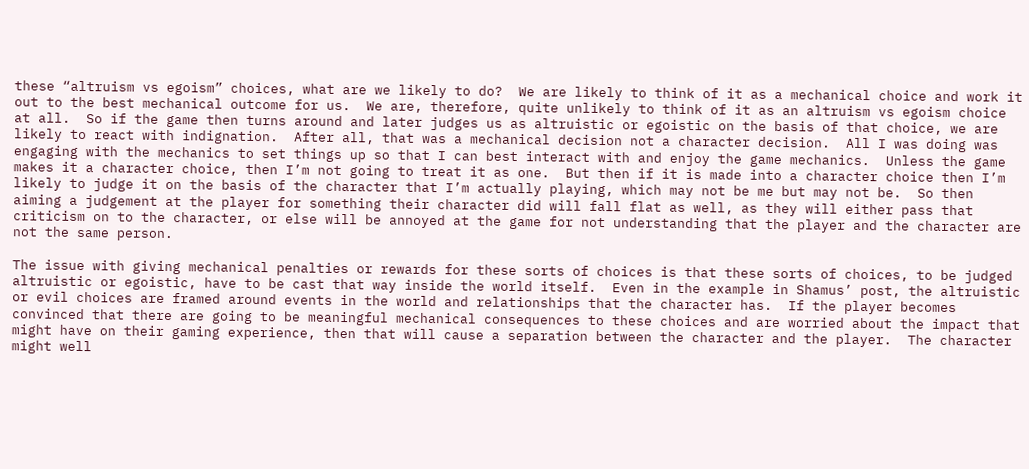these “altruism vs egoism” choices, what are we likely to do?  We are likely to think of it as a mechanical choice and work it out to the best mechanical outcome for us.  We are, therefore, quite unlikely to think of it as an altruism vs egoism choice at all.  So if the game then turns around and later judges us as altruistic or egoistic on the basis of that choice, we are likely to react with indignation.  After all, that was a mechanical decision not a character decision.  All I was doing was engaging with the mechanics to set things up so that I can best interact with and enjoy the game mechanics.  Unless the game makes it a character choice, then I’m not going to treat it as one.  But then if it is made into a character choice then I’m likely to judge it on the basis of the character that I’m actually playing, which may not be me but may not be.  So then aiming a judgement at the player for something their character did will fall flat as well, as they will either pass that criticism on to the character, or else will be annoyed at the game for not understanding that the player and the character are not the same person.

The issue with giving mechanical penalties or rewards for these sorts of choices is that these sorts of choices, to be judged altruistic or egoistic, have to be cast that way inside the world itself.  Even in the example in Shamus’ post, the altruistic or evil choices are framed around events in the world and relationships that the character has.  If the player becomes convinced that there are going to be meaningful mechanical consequences to these choices and are worried about the impact that might have on their gaming experience, then that will cause a separation between the character and the player.  The character might well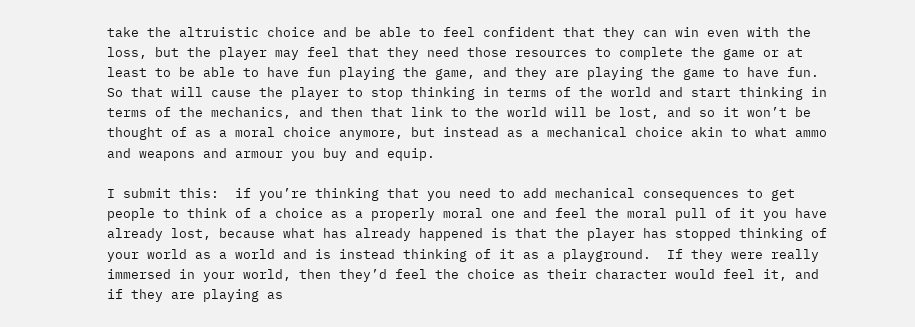take the altruistic choice and be able to feel confident that they can win even with the loss, but the player may feel that they need those resources to complete the game or at least to be able to have fun playing the game, and they are playing the game to have fun.  So that will cause the player to stop thinking in terms of the world and start thinking in terms of the mechanics, and then that link to the world will be lost, and so it won’t be thought of as a moral choice anymore, but instead as a mechanical choice akin to what ammo and weapons and armour you buy and equip.

I submit this:  if you’re thinking that you need to add mechanical consequences to get people to think of a choice as a properly moral one and feel the moral pull of it you have already lost, because what has already happened is that the player has stopped thinking of your world as a world and is instead thinking of it as a playground.  If they were really immersed in your world, then they’d feel the choice as their character would feel it, and if they are playing as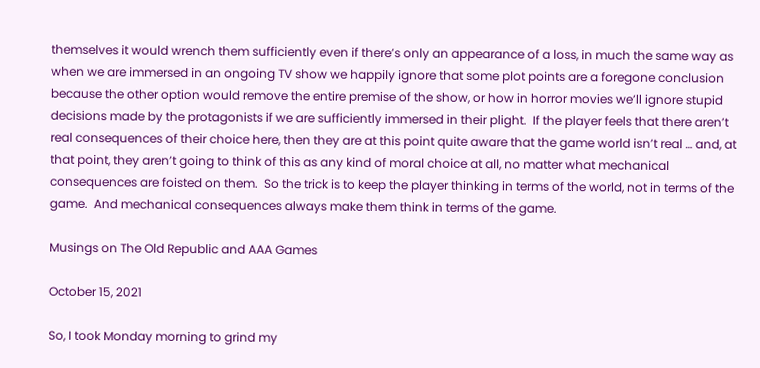themselves it would wrench them sufficiently even if there’s only an appearance of a loss, in much the same way as when we are immersed in an ongoing TV show we happily ignore that some plot points are a foregone conclusion because the other option would remove the entire premise of the show, or how in horror movies we’ll ignore stupid decisions made by the protagonists if we are sufficiently immersed in their plight.  If the player feels that there aren’t real consequences of their choice here, then they are at this point quite aware that the game world isn’t real … and, at that point, they aren’t going to think of this as any kind of moral choice at all, no matter what mechanical consequences are foisted on them.  So the trick is to keep the player thinking in terms of the world, not in terms of the game.  And mechanical consequences always make them think in terms of the game.

Musings on The Old Republic and AAA Games

October 15, 2021

So, I took Monday morning to grind my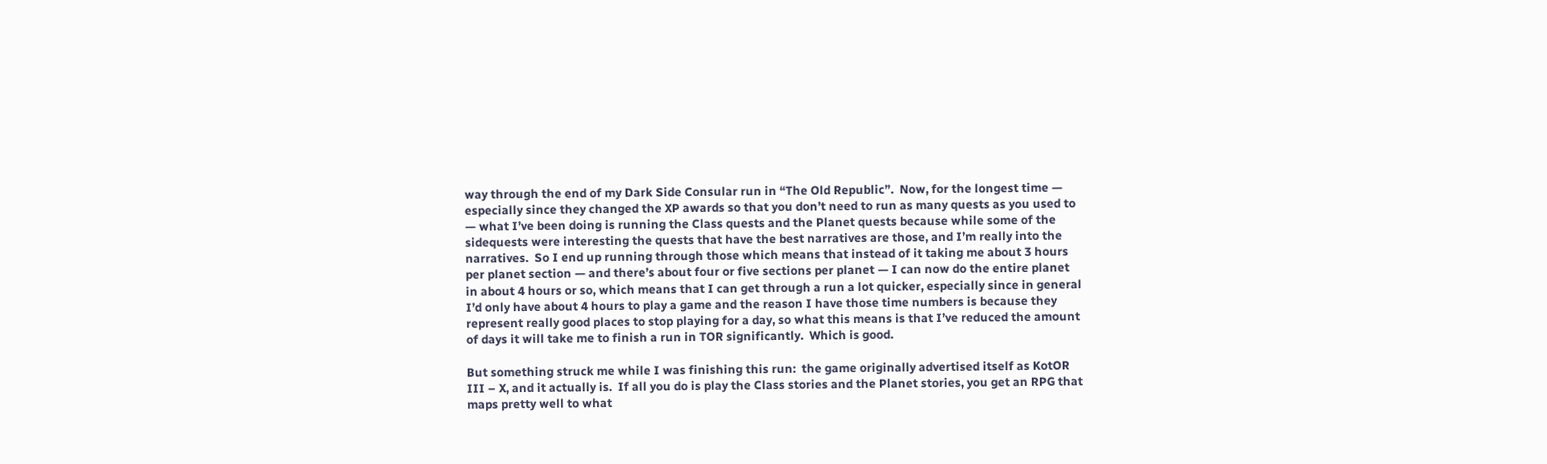way through the end of my Dark Side Consular run in “The Old Republic”.  Now, for the longest time — especially since they changed the XP awards so that you don’t need to run as many quests as you used to — what I’ve been doing is running the Class quests and the Planet quests because while some of the sidequests were interesting the quests that have the best narratives are those, and I’m really into the narratives.  So I end up running through those which means that instead of it taking me about 3 hours per planet section — and there’s about four or five sections per planet — I can now do the entire planet in about 4 hours or so, which means that I can get through a run a lot quicker, especially since in general I’d only have about 4 hours to play a game and the reason I have those time numbers is because they represent really good places to stop playing for a day, so what this means is that I’ve reduced the amount of days it will take me to finish a run in TOR significantly.  Which is good.

But something struck me while I was finishing this run:  the game originally advertised itself as KotOR III – X, and it actually is.  If all you do is play the Class stories and the Planet stories, you get an RPG that maps pretty well to what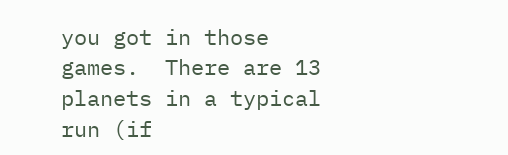you got in those games.  There are 13 planets in a typical run (if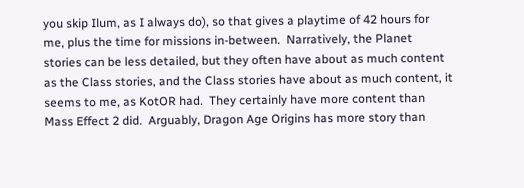you skip Ilum, as I always do), so that gives a playtime of 42 hours for me, plus the time for missions in-between.  Narratively, the Planet stories can be less detailed, but they often have about as much content as the Class stories, and the Class stories have about as much content, it seems to me, as KotOR had.  They certainly have more content than Mass Effect 2 did.  Arguably, Dragon Age Origins has more story than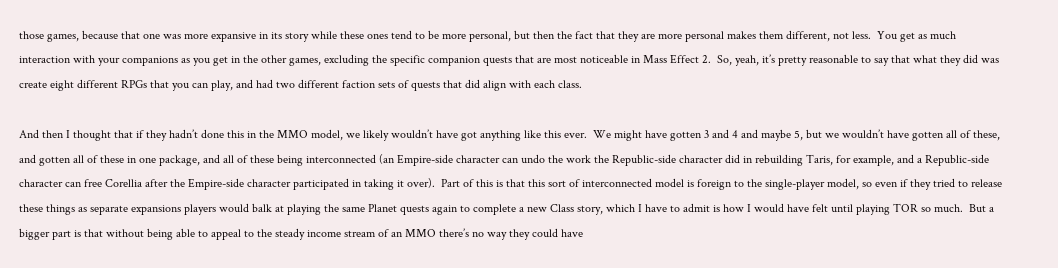those games, because that one was more expansive in its story while these ones tend to be more personal, but then the fact that they are more personal makes them different, not less.  You get as much interaction with your companions as you get in the other games, excluding the specific companion quests that are most noticeable in Mass Effect 2.  So, yeah, it’s pretty reasonable to say that what they did was create eight different RPGs that you can play, and had two different faction sets of quests that did align with each class.

And then I thought that if they hadn’t done this in the MMO model, we likely wouldn’t have got anything like this ever.  We might have gotten 3 and 4 and maybe 5, but we wouldn’t have gotten all of these, and gotten all of these in one package, and all of these being interconnected (an Empire-side character can undo the work the Republic-side character did in rebuilding Taris, for example, and a Republic-side character can free Corellia after the Empire-side character participated in taking it over).  Part of this is that this sort of interconnected model is foreign to the single-player model, so even if they tried to release these things as separate expansions players would balk at playing the same Planet quests again to complete a new Class story, which I have to admit is how I would have felt until playing TOR so much.  But a bigger part is that without being able to appeal to the steady income stream of an MMO there’s no way they could have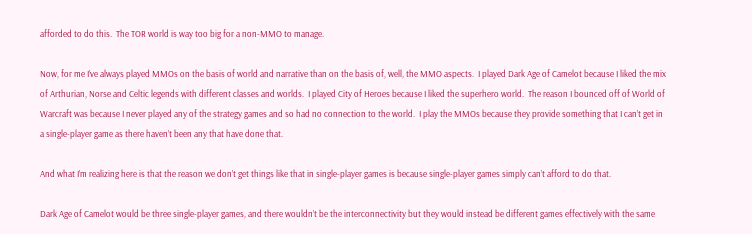afforded to do this.  The TOR world is way too big for a non-MMO to manage.

Now, for me I’ve always played MMOs on the basis of world and narrative than on the basis of, well, the MMO aspects.  I played Dark Age of Camelot because I liked the mix of Arthurian, Norse and Celtic legends with different classes and worlds.  I played City of Heroes because I liked the superhero world.  The reason I bounced off of World of Warcraft was because I never played any of the strategy games and so had no connection to the world.  I play the MMOs because they provide something that I can’t get in a single-player game as there haven’t been any that have done that.

And what I’m realizing here is that the reason we don’t get things like that in single-player games is because single-player games simply can’t afford to do that.

Dark Age of Camelot would be three single-player games, and there wouldn’t be the interconnectivity but they would instead be different games effectively with the same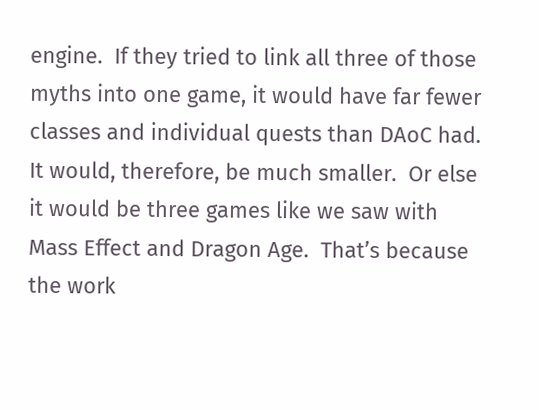engine.  If they tried to link all three of those myths into one game, it would have far fewer classes and individual quests than DAoC had.  It would, therefore, be much smaller.  Or else it would be three games like we saw with Mass Effect and Dragon Age.  That’s because the work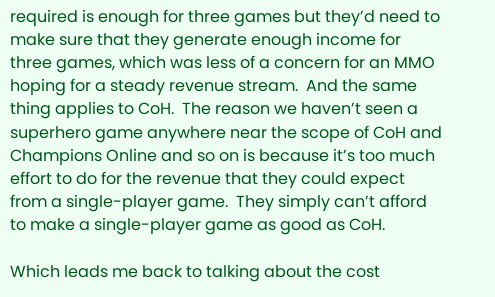required is enough for three games but they’d need to make sure that they generate enough income for three games, which was less of a concern for an MMO hoping for a steady revenue stream.  And the same thing applies to CoH.  The reason we haven’t seen a superhero game anywhere near the scope of CoH and Champions Online and so on is because it’s too much effort to do for the revenue that they could expect from a single-player game.  They simply can’t afford to make a single-player game as good as CoH.

Which leads me back to talking about the cost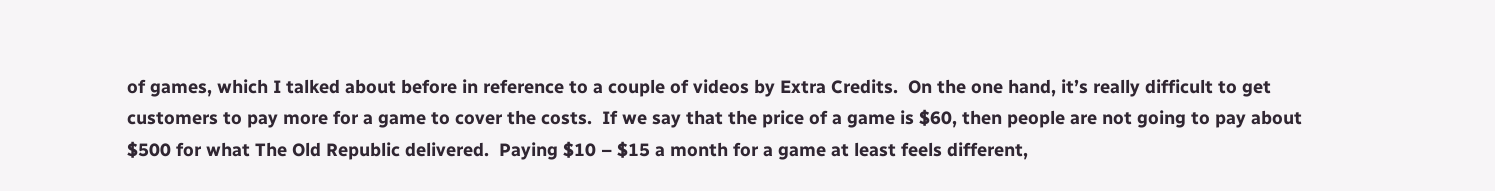of games, which I talked about before in reference to a couple of videos by Extra Credits.  On the one hand, it’s really difficult to get customers to pay more for a game to cover the costs.  If we say that the price of a game is $60, then people are not going to pay about $500 for what The Old Republic delivered.  Paying $10 – $15 a month for a game at least feels different,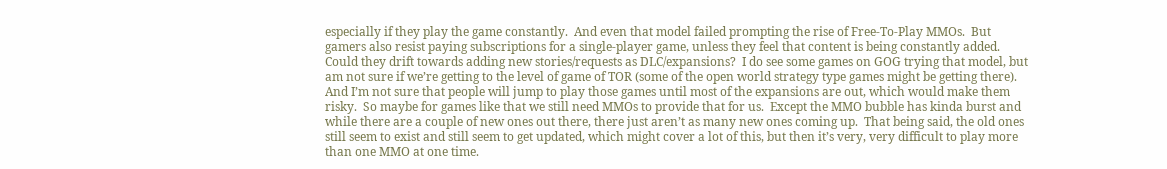especially if they play the game constantly.  And even that model failed prompting the rise of Free-To-Play MMOs.  But gamers also resist paying subscriptions for a single-player game, unless they feel that content is being constantly added.  Could they drift towards adding new stories/requests as DLC/expansions?  I do see some games on GOG trying that model, but am not sure if we’re getting to the level of game of TOR (some of the open world strategy type games might be getting there).  And I’m not sure that people will jump to play those games until most of the expansions are out, which would make them risky.  So maybe for games like that we still need MMOs to provide that for us.  Except the MMO bubble has kinda burst and while there are a couple of new ones out there, there just aren’t as many new ones coming up.  That being said, the old ones still seem to exist and still seem to get updated, which might cover a lot of this, but then it’s very, very difficult to play more than one MMO at one time.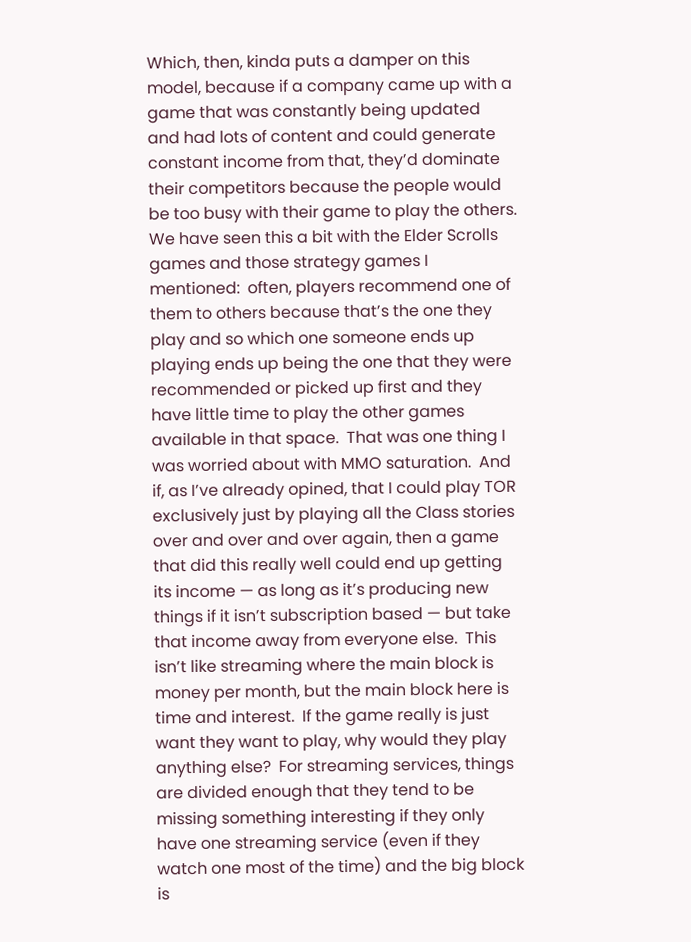Which, then, kinda puts a damper on this model, because if a company came up with a game that was constantly being updated and had lots of content and could generate constant income from that, they’d dominate their competitors because the people would be too busy with their game to play the others.  We have seen this a bit with the Elder Scrolls games and those strategy games I mentioned:  often, players recommend one of them to others because that’s the one they play and so which one someone ends up playing ends up being the one that they were recommended or picked up first and they have little time to play the other games available in that space.  That was one thing I was worried about with MMO saturation.  And if, as I’ve already opined, that I could play TOR exclusively just by playing all the Class stories over and over and over again, then a game that did this really well could end up getting its income — as long as it’s producing new things if it isn’t subscription based — but take that income away from everyone else.  This isn’t like streaming where the main block is money per month, but the main block here is time and interest.  If the game really is just want they want to play, why would they play anything else?  For streaming services, things are divided enough that they tend to be missing something interesting if they only have one streaming service (even if they watch one most of the time) and the big block is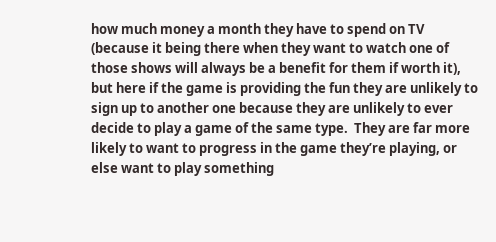how much money a month they have to spend on TV (because it being there when they want to watch one of those shows will always be a benefit for them if worth it), but here if the game is providing the fun they are unlikely to sign up to another one because they are unlikely to ever decide to play a game of the same type.  They are far more likely to want to progress in the game they’re playing, or else want to play something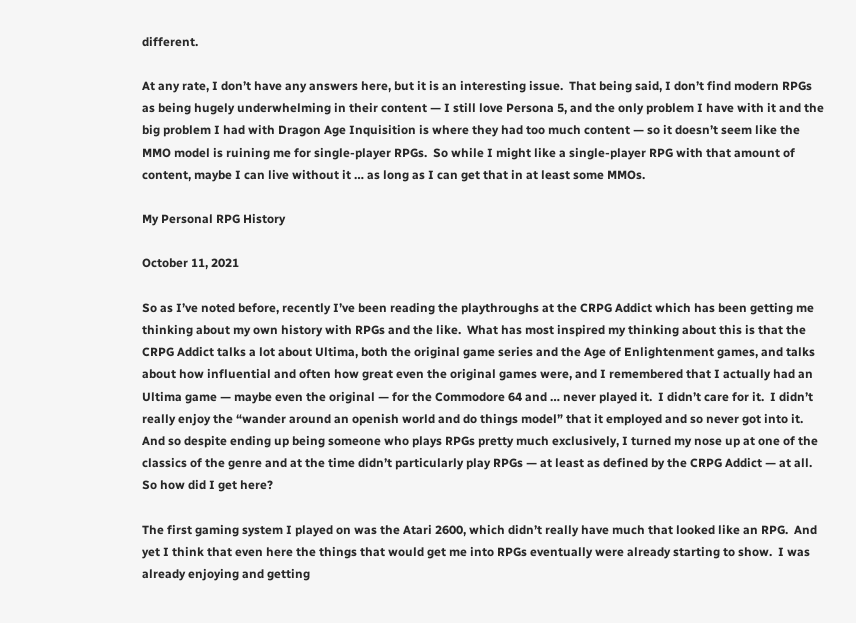different.

At any rate, I don’t have any answers here, but it is an interesting issue.  That being said, I don’t find modern RPGs as being hugely underwhelming in their content — I still love Persona 5, and the only problem I have with it and the big problem I had with Dragon Age Inquisition is where they had too much content — so it doesn’t seem like the MMO model is ruining me for single-player RPGs.  So while I might like a single-player RPG with that amount of content, maybe I can live without it … as long as I can get that in at least some MMOs.

My Personal RPG History

October 11, 2021

So as I’ve noted before, recently I’ve been reading the playthroughs at the CRPG Addict which has been getting me thinking about my own history with RPGs and the like.  What has most inspired my thinking about this is that the CRPG Addict talks a lot about Ultima, both the original game series and the Age of Enlightenment games, and talks about how influential and often how great even the original games were, and I remembered that I actually had an Ultima game — maybe even the original — for the Commodore 64 and … never played it.  I didn’t care for it.  I didn’t really enjoy the “wander around an openish world and do things model” that it employed and so never got into it.  And so despite ending up being someone who plays RPGs pretty much exclusively, I turned my nose up at one of the classics of the genre and at the time didn’t particularly play RPGs — at least as defined by the CRPG Addict — at all.  So how did I get here?

The first gaming system I played on was the Atari 2600, which didn’t really have much that looked like an RPG.  And yet I think that even here the things that would get me into RPGs eventually were already starting to show.  I was already enjoying and getting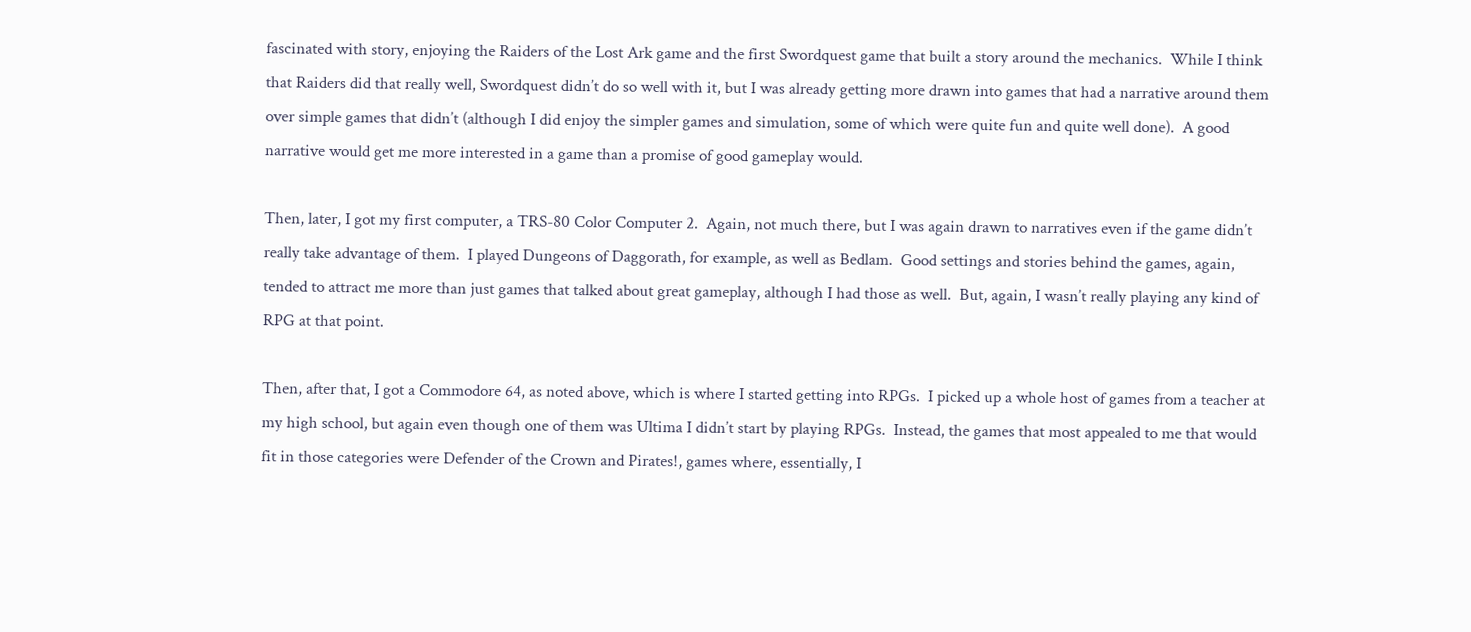fascinated with story, enjoying the Raiders of the Lost Ark game and the first Swordquest game that built a story around the mechanics.  While I think that Raiders did that really well, Swordquest didn’t do so well with it, but I was already getting more drawn into games that had a narrative around them over simple games that didn’t (although I did enjoy the simpler games and simulation, some of which were quite fun and quite well done).  A good narrative would get me more interested in a game than a promise of good gameplay would.

Then, later, I got my first computer, a TRS-80 Color Computer 2.  Again, not much there, but I was again drawn to narratives even if the game didn’t really take advantage of them.  I played Dungeons of Daggorath, for example, as well as Bedlam.  Good settings and stories behind the games, again, tended to attract me more than just games that talked about great gameplay, although I had those as well.  But, again, I wasn’t really playing any kind of RPG at that point.

Then, after that, I got a Commodore 64, as noted above, which is where I started getting into RPGs.  I picked up a whole host of games from a teacher at my high school, but again even though one of them was Ultima I didn’t start by playing RPGs.  Instead, the games that most appealed to me that would fit in those categories were Defender of the Crown and Pirates!, games where, essentially, I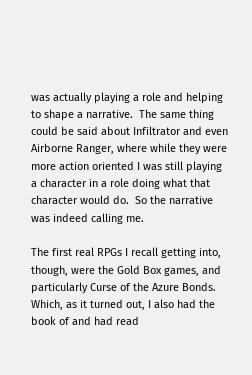was actually playing a role and helping to shape a narrative.  The same thing could be said about Infiltrator and even Airborne Ranger, where while they were more action oriented I was still playing a character in a role doing what that character would do.  So the narrative was indeed calling me.

The first real RPGs I recall getting into, though, were the Gold Box games, and particularly Curse of the Azure Bonds.  Which, as it turned out, I also had the book of and had read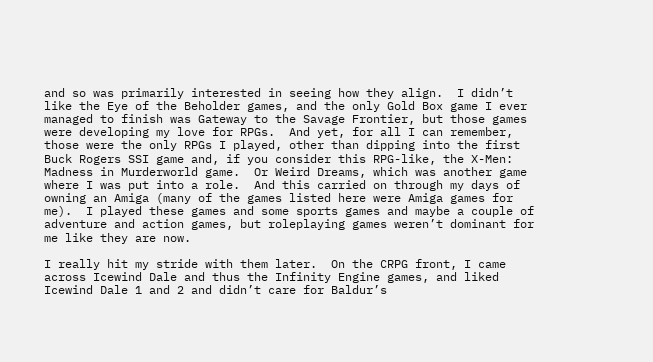and so was primarily interested in seeing how they align.  I didn’t like the Eye of the Beholder games, and the only Gold Box game I ever managed to finish was Gateway to the Savage Frontier, but those games were developing my love for RPGs.  And yet, for all I can remember, those were the only RPGs I played, other than dipping into the first Buck Rogers SSI game and, if you consider this RPG-like, the X-Men:  Madness in Murderworld game.  Or Weird Dreams, which was another game where I was put into a role.  And this carried on through my days of owning an Amiga (many of the games listed here were Amiga games for me).  I played these games and some sports games and maybe a couple of adventure and action games, but roleplaying games weren’t dominant for me like they are now.

I really hit my stride with them later.  On the CRPG front, I came across Icewind Dale and thus the Infinity Engine games, and liked Icewind Dale 1 and 2 and didn’t care for Baldur’s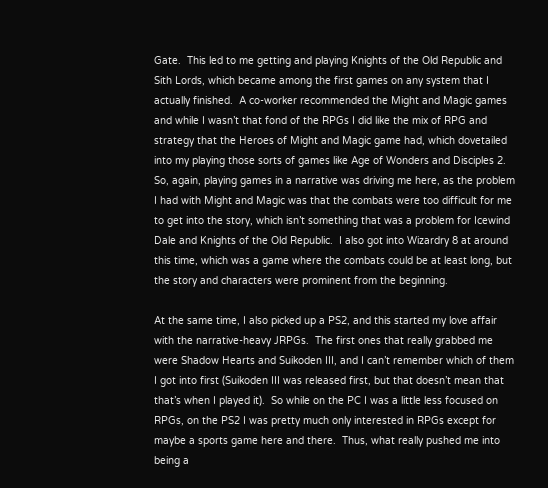Gate.  This led to me getting and playing Knights of the Old Republic and Sith Lords, which became among the first games on any system that I actually finished.  A co-worker recommended the Might and Magic games and while I wasn’t that fond of the RPGs I did like the mix of RPG and strategy that the Heroes of Might and Magic game had, which dovetailed into my playing those sorts of games like Age of Wonders and Disciples 2.  So, again, playing games in a narrative was driving me here, as the problem I had with Might and Magic was that the combats were too difficult for me to get into the story, which isn’t something that was a problem for Icewind Dale and Knights of the Old Republic.  I also got into Wizardry 8 at around this time, which was a game where the combats could be at least long, but the story and characters were prominent from the beginning.

At the same time, I also picked up a PS2, and this started my love affair with the narrative-heavy JRPGs.  The first ones that really grabbed me were Shadow Hearts and Suikoden III, and I can’t remember which of them I got into first (Suikoden III was released first, but that doesn’t mean that that’s when I played it).  So while on the PC I was a little less focused on RPGs, on the PS2 I was pretty much only interested in RPGs except for maybe a sports game here and there.  Thus, what really pushed me into being a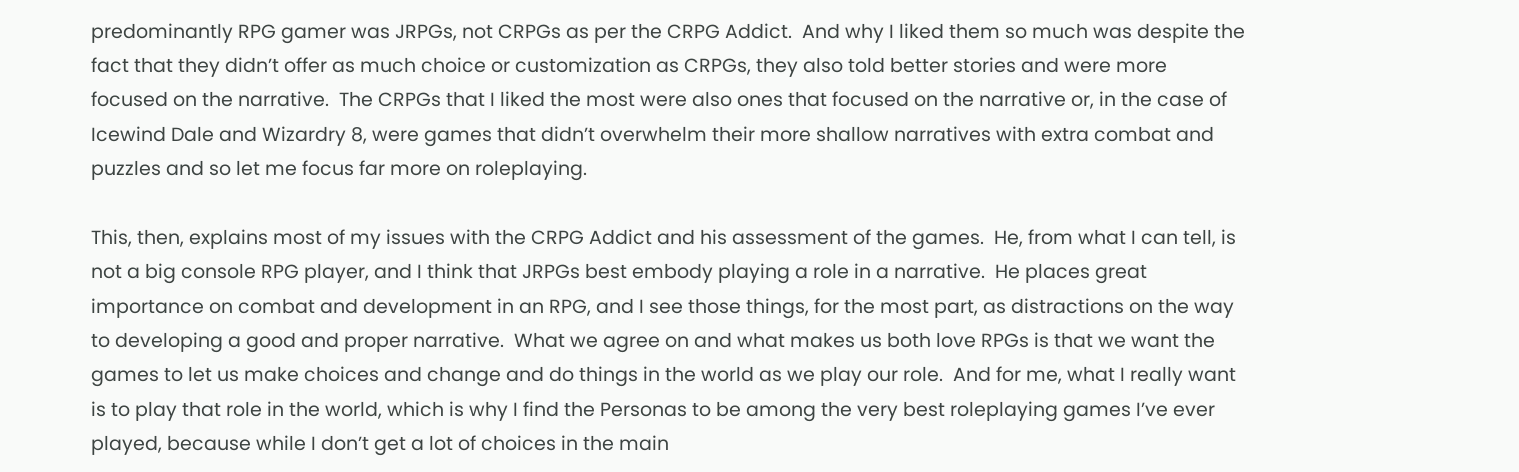predominantly RPG gamer was JRPGs, not CRPGs as per the CRPG Addict.  And why I liked them so much was despite the fact that they didn’t offer as much choice or customization as CRPGs, they also told better stories and were more focused on the narrative.  The CRPGs that I liked the most were also ones that focused on the narrative or, in the case of Icewind Dale and Wizardry 8, were games that didn’t overwhelm their more shallow narratives with extra combat and puzzles and so let me focus far more on roleplaying.

This, then, explains most of my issues with the CRPG Addict and his assessment of the games.  He, from what I can tell, is not a big console RPG player, and I think that JRPGs best embody playing a role in a narrative.  He places great importance on combat and development in an RPG, and I see those things, for the most part, as distractions on the way to developing a good and proper narrative.  What we agree on and what makes us both love RPGs is that we want the games to let us make choices and change and do things in the world as we play our role.  And for me, what I really want is to play that role in the world, which is why I find the Personas to be among the very best roleplaying games I’ve ever played, because while I don’t get a lot of choices in the main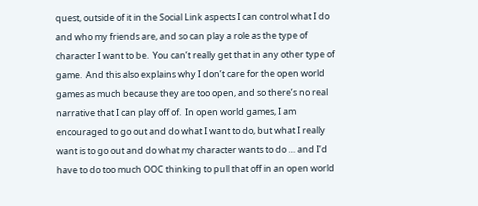quest, outside of it in the Social Link aspects I can control what I do and who my friends are, and so can play a role as the type of character I want to be.  You can’t really get that in any other type of game.  And this also explains why I don’t care for the open world games as much because they are too open, and so there’s no real narrative that I can play off of.  In open world games, I am encouraged to go out and do what I want to do, but what I really want is to go out and do what my character wants to do … and I’d have to do too much OOC thinking to pull that off in an open world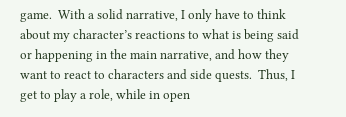game.  With a solid narrative, I only have to think about my character’s reactions to what is being said or happening in the main narrative, and how they want to react to characters and side quests.  Thus, I get to play a role, while in open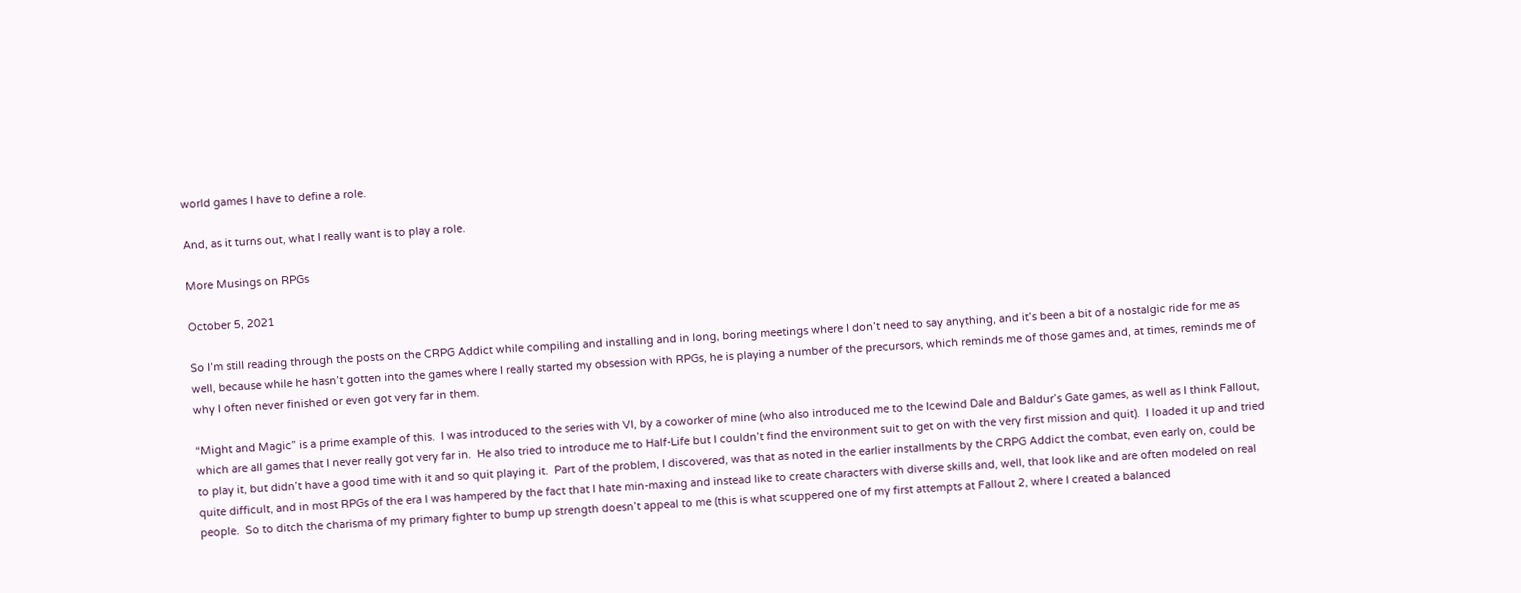world games I have to define a role.

And, as it turns out, what I really want is to play a role.

More Musings on RPGs

October 5, 2021

So I’m still reading through the posts on the CRPG Addict while compiling and installing and in long, boring meetings where I don’t need to say anything, and it’s been a bit of a nostalgic ride for me as well, because while he hasn’t gotten into the games where I really started my obsession with RPGs, he is playing a number of the precursors, which reminds me of those games and, at times, reminds me of why I often never finished or even got very far in them.

“Might and Magic” is a prime example of this.  I was introduced to the series with VI, by a coworker of mine (who also introduced me to the Icewind Dale and Baldur’s Gate games, as well as I think Fallout, which are all games that I never really got very far in.  He also tried to introduce me to Half-Life but I couldn’t find the environment suit to get on with the very first mission and quit).  I loaded it up and tried to play it, but didn’t have a good time with it and so quit playing it.  Part of the problem, I discovered, was that as noted in the earlier installments by the CRPG Addict the combat, even early on, could be quite difficult, and in most RPGs of the era I was hampered by the fact that I hate min-maxing and instead like to create characters with diverse skills and, well, that look like and are often modeled on real people.  So to ditch the charisma of my primary fighter to bump up strength doesn’t appeal to me (this is what scuppered one of my first attempts at Fallout 2, where I created a balanced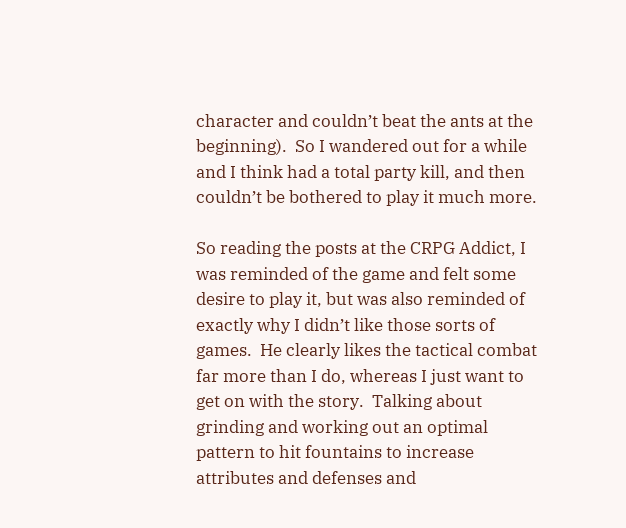character and couldn’t beat the ants at the beginning).  So I wandered out for a while and I think had a total party kill, and then couldn’t be bothered to play it much more.

So reading the posts at the CRPG Addict, I was reminded of the game and felt some desire to play it, but was also reminded of exactly why I didn’t like those sorts of games.  He clearly likes the tactical combat far more than I do, whereas I just want to get on with the story.  Talking about grinding and working out an optimal pattern to hit fountains to increase attributes and defenses and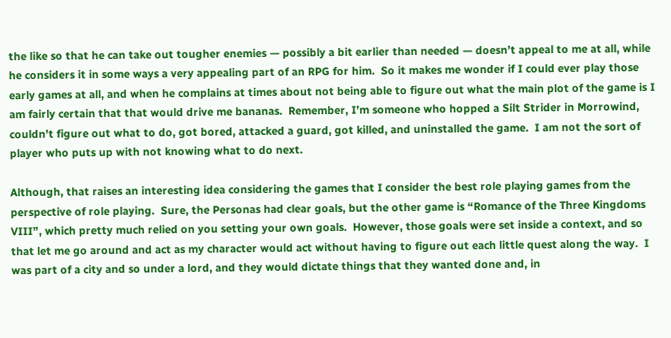the like so that he can take out tougher enemies — possibly a bit earlier than needed — doesn’t appeal to me at all, while he considers it in some ways a very appealing part of an RPG for him.  So it makes me wonder if I could ever play those early games at all, and when he complains at times about not being able to figure out what the main plot of the game is I am fairly certain that that would drive me bananas.  Remember, I’m someone who hopped a Silt Strider in Morrowind, couldn’t figure out what to do, got bored, attacked a guard, got killed, and uninstalled the game.  I am not the sort of player who puts up with not knowing what to do next.

Although, that raises an interesting idea considering the games that I consider the best role playing games from the perspective of role playing.  Sure, the Personas had clear goals, but the other game is “Romance of the Three Kingdoms VIII”, which pretty much relied on you setting your own goals.  However, those goals were set inside a context, and so that let me go around and act as my character would act without having to figure out each little quest along the way.  I was part of a city and so under a lord, and they would dictate things that they wanted done and, in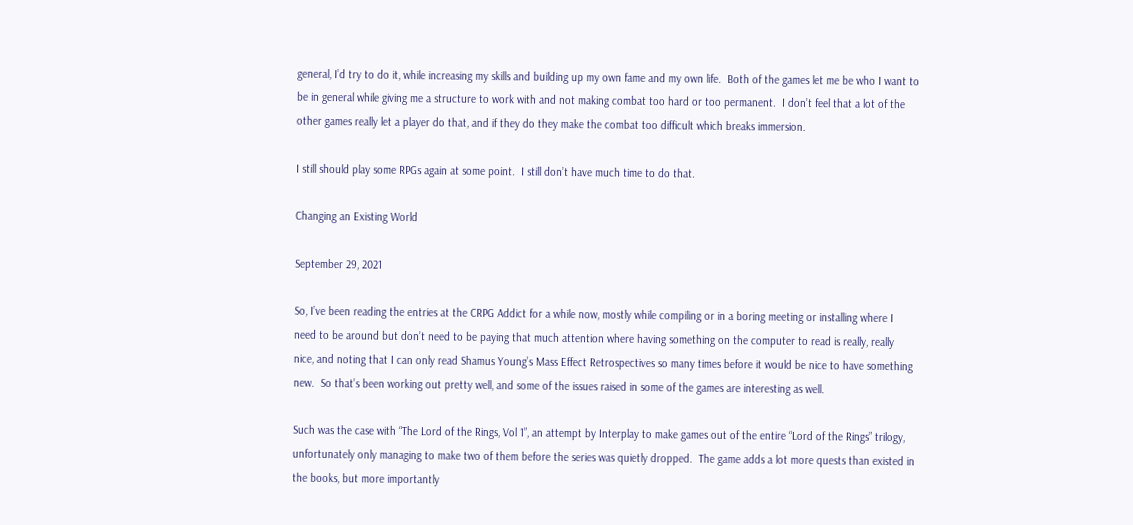general, I’d try to do it, while increasing my skills and building up my own fame and my own life.  Both of the games let me be who I want to be in general while giving me a structure to work with and not making combat too hard or too permanent.  I don’t feel that a lot of the other games really let a player do that, and if they do they make the combat too difficult which breaks immersion.

I still should play some RPGs again at some point.  I still don’t have much time to do that.

Changing an Existing World

September 29, 2021

So, I’ve been reading the entries at the CRPG Addict for a while now, mostly while compiling or in a boring meeting or installing where I need to be around but don’t need to be paying that much attention where having something on the computer to read is really, really nice, and noting that I can only read Shamus Young’s Mass Effect Retrospectives so many times before it would be nice to have something new.  So that’s been working out pretty well, and some of the issues raised in some of the games are interesting as well.

Such was the case with “The Lord of the Rings, Vol 1”, an attempt by Interplay to make games out of the entire “Lord of the Rings” trilogy, unfortunately only managing to make two of them before the series was quietly dropped.  The game adds a lot more quests than existed in the books, but more importantly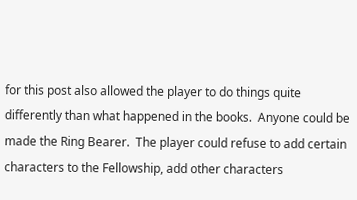for this post also allowed the player to do things quite differently than what happened in the books.  Anyone could be made the Ring Bearer.  The player could refuse to add certain characters to the Fellowship, add other characters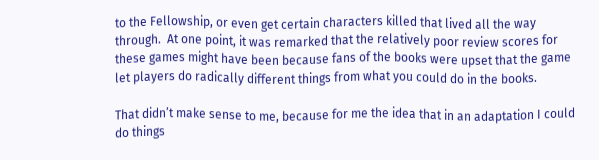to the Fellowship, or even get certain characters killed that lived all the way through.  At one point, it was remarked that the relatively poor review scores for these games might have been because fans of the books were upset that the game let players do radically different things from what you could do in the books.

That didn’t make sense to me, because for me the idea that in an adaptation I could do things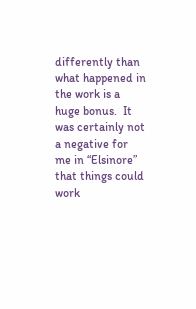differently than what happened in the work is a huge bonus.  It was certainly not a negative for me in “Elsinore” that things could work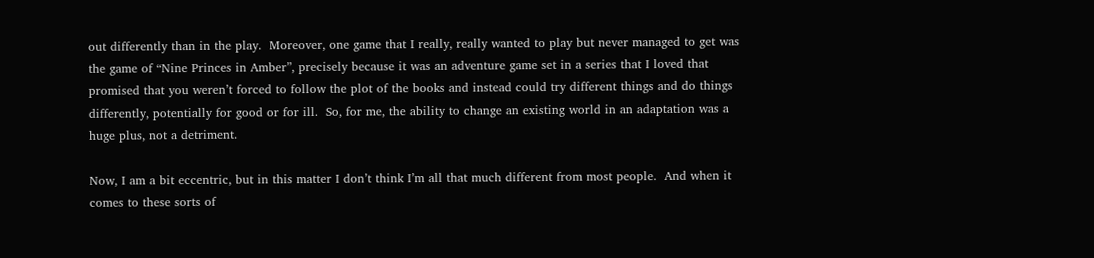out differently than in the play.  Moreover, one game that I really, really wanted to play but never managed to get was the game of “Nine Princes in Amber”, precisely because it was an adventure game set in a series that I loved that promised that you weren’t forced to follow the plot of the books and instead could try different things and do things differently, potentially for good or for ill.  So, for me, the ability to change an existing world in an adaptation was a huge plus, not a detriment.

Now, I am a bit eccentric, but in this matter I don’t think I’m all that much different from most people.  And when it comes to these sorts of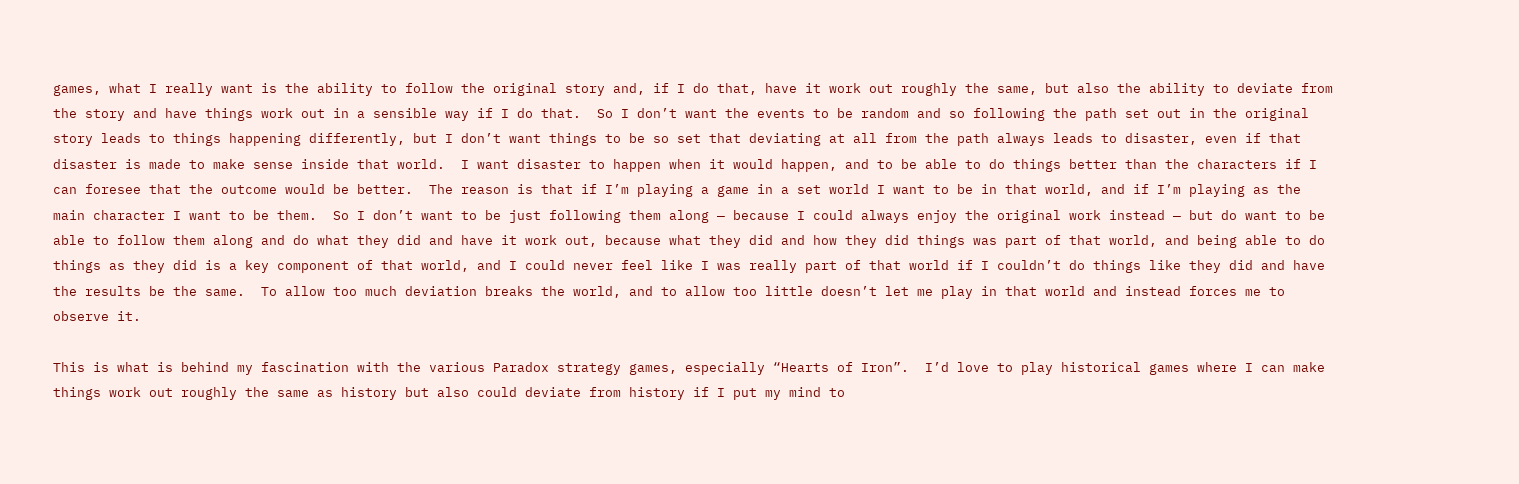games, what I really want is the ability to follow the original story and, if I do that, have it work out roughly the same, but also the ability to deviate from the story and have things work out in a sensible way if I do that.  So I don’t want the events to be random and so following the path set out in the original story leads to things happening differently, but I don’t want things to be so set that deviating at all from the path always leads to disaster, even if that disaster is made to make sense inside that world.  I want disaster to happen when it would happen, and to be able to do things better than the characters if I can foresee that the outcome would be better.  The reason is that if I’m playing a game in a set world I want to be in that world, and if I’m playing as the main character I want to be them.  So I don’t want to be just following them along — because I could always enjoy the original work instead — but do want to be able to follow them along and do what they did and have it work out, because what they did and how they did things was part of that world, and being able to do things as they did is a key component of that world, and I could never feel like I was really part of that world if I couldn’t do things like they did and have the results be the same.  To allow too much deviation breaks the world, and to allow too little doesn’t let me play in that world and instead forces me to observe it.

This is what is behind my fascination with the various Paradox strategy games, especially “Hearts of Iron”.  I’d love to play historical games where I can make things work out roughly the same as history but also could deviate from history if I put my mind to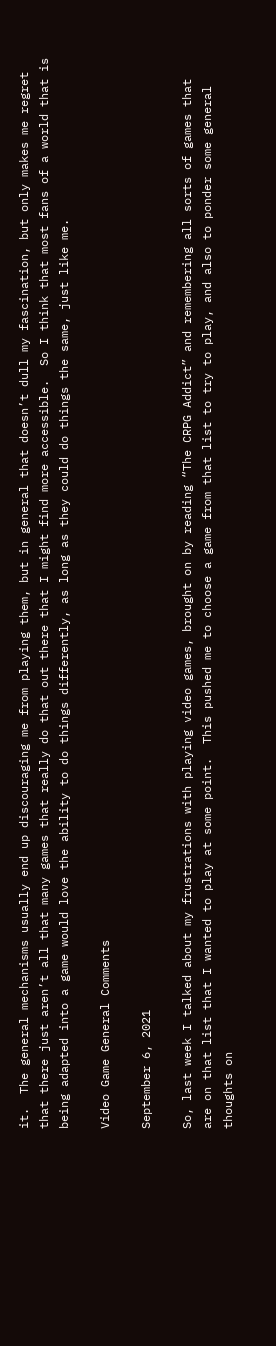it.  The general mechanisms usually end up discouraging me from playing them, but in general that doesn’t dull my fascination, but only makes me regret that there just aren’t all that many games that really do that out there that I might find more accessible.  So I think that most fans of a world that is being adapted into a game would love the ability to do things differently, as long as they could do things the same, just like me.

Video Game General Comments

September 6, 2021

So, last week I talked about my frustrations with playing video games, brought on by reading “The CRPG Addict” and remembering all sorts of games that are on that list that I wanted to play at some point.  This pushed me to choose a game from that list to try to play, and also to ponder some general thoughts on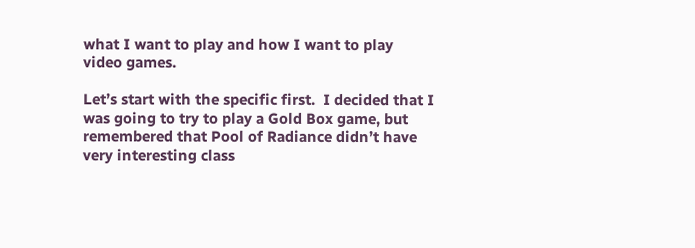what I want to play and how I want to play video games.

Let’s start with the specific first.  I decided that I was going to try to play a Gold Box game, but remembered that Pool of Radiance didn’t have very interesting class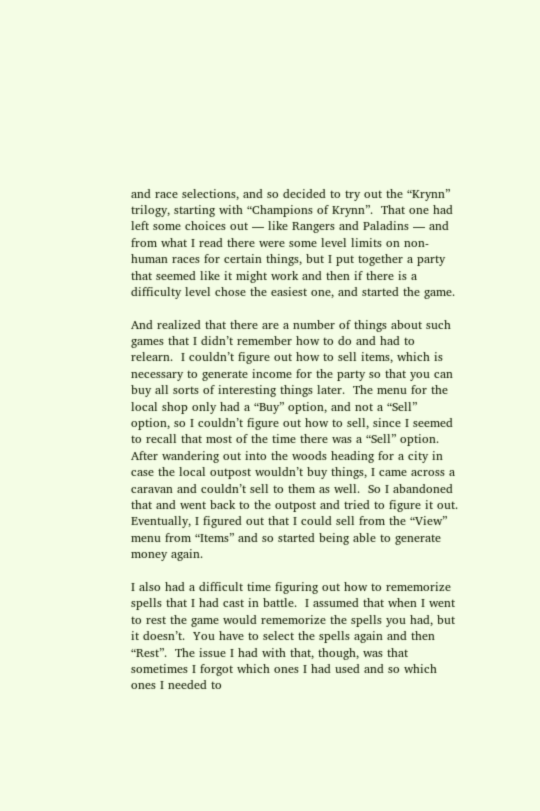and race selections, and so decided to try out the “Krynn” trilogy, starting with “Champions of Krynn”.  That one had left some choices out — like Rangers and Paladins — and from what I read there were some level limits on non-human races for certain things, but I put together a party that seemed like it might work and then if there is a difficulty level chose the easiest one, and started the game.

And realized that there are a number of things about such games that I didn’t remember how to do and had to relearn.  I couldn’t figure out how to sell items, which is necessary to generate income for the party so that you can buy all sorts of interesting things later.  The menu for the local shop only had a “Buy” option, and not a “Sell” option, so I couldn’t figure out how to sell, since I seemed to recall that most of the time there was a “Sell” option.  After wandering out into the woods heading for a city in case the local outpost wouldn’t buy things, I came across a caravan and couldn’t sell to them as well.  So I abandoned that and went back to the outpost and tried to figure it out.  Eventually, I figured out that I could sell from the “View” menu from “Items” and so started being able to generate money again.

I also had a difficult time figuring out how to rememorize spells that I had cast in battle.  I assumed that when I went to rest the game would rememorize the spells you had, but it doesn’t.  You have to select the spells again and then “Rest”.  The issue I had with that, though, was that sometimes I forgot which ones I had used and so which ones I needed to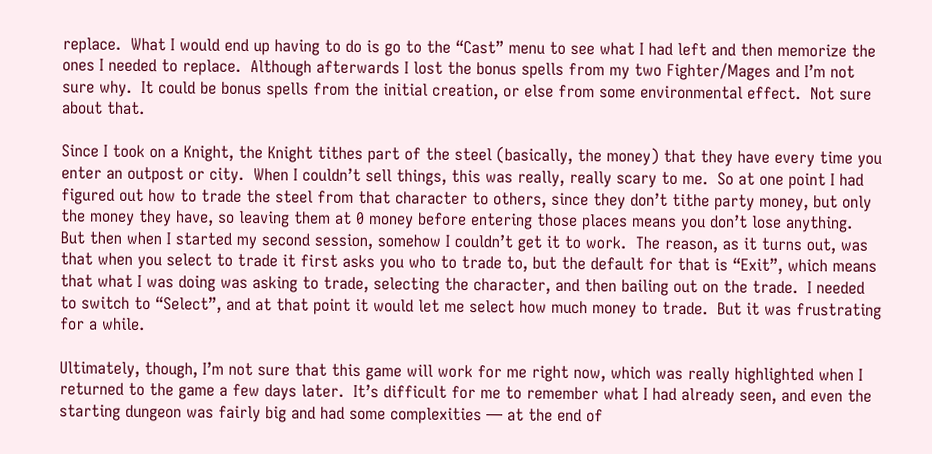replace.  What I would end up having to do is go to the “Cast” menu to see what I had left and then memorize the ones I needed to replace.  Although afterwards I lost the bonus spells from my two Fighter/Mages and I’m not sure why.  It could be bonus spells from the initial creation, or else from some environmental effect.  Not sure about that.

Since I took on a Knight, the Knight tithes part of the steel (basically, the money) that they have every time you enter an outpost or city.  When I couldn’t sell things, this was really, really scary to me.  So at one point I had figured out how to trade the steel from that character to others, since they don’t tithe party money, but only the money they have, so leaving them at 0 money before entering those places means you don’t lose anything.  But then when I started my second session, somehow I couldn’t get it to work.  The reason, as it turns out, was that when you select to trade it first asks you who to trade to, but the default for that is “Exit”, which means that what I was doing was asking to trade, selecting the character, and then bailing out on the trade.  I needed to switch to “Select”, and at that point it would let me select how much money to trade.  But it was frustrating for a while.

Ultimately, though, I’m not sure that this game will work for me right now, which was really highlighted when I returned to the game a few days later.  It’s difficult for me to remember what I had already seen, and even the starting dungeon was fairly big and had some complexities — at the end of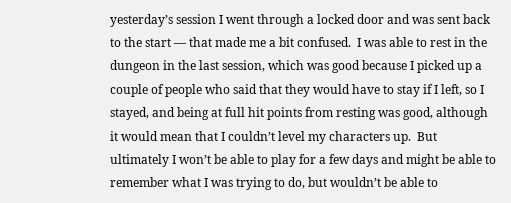yesterday’s session I went through a locked door and was sent back to the start — that made me a bit confused.  I was able to rest in the dungeon in the last session, which was good because I picked up a couple of people who said that they would have to stay if I left, so I stayed, and being at full hit points from resting was good, although it would mean that I couldn’t level my characters up.  But ultimately I won’t be able to play for a few days and might be able to remember what I was trying to do, but wouldn’t be able to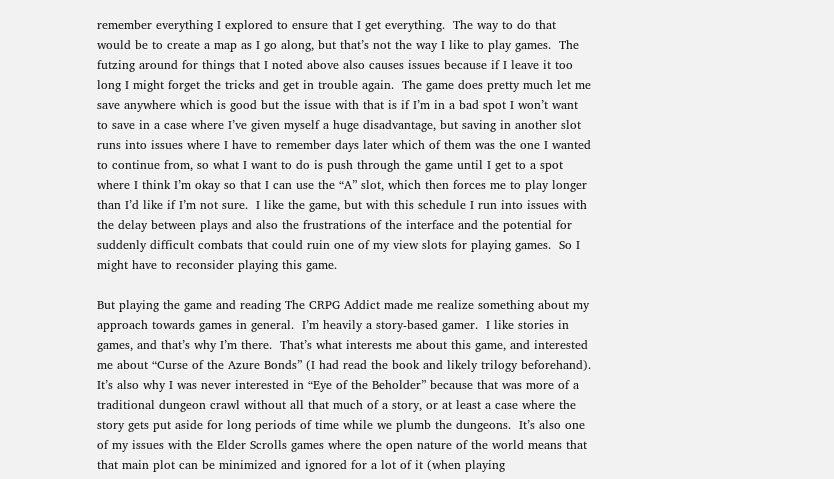remember everything I explored to ensure that I get everything.  The way to do that would be to create a map as I go along, but that’s not the way I like to play games.  The futzing around for things that I noted above also causes issues because if I leave it too long I might forget the tricks and get in trouble again.  The game does pretty much let me save anywhere which is good but the issue with that is if I’m in a bad spot I won’t want to save in a case where I’ve given myself a huge disadvantage, but saving in another slot runs into issues where I have to remember days later which of them was the one I wanted to continue from, so what I want to do is push through the game until I get to a spot where I think I’m okay so that I can use the “A” slot, which then forces me to play longer than I’d like if I’m not sure.  I like the game, but with this schedule I run into issues with the delay between plays and also the frustrations of the interface and the potential for suddenly difficult combats that could ruin one of my view slots for playing games.  So I might have to reconsider playing this game.

But playing the game and reading The CRPG Addict made me realize something about my approach towards games in general.  I’m heavily a story-based gamer.  I like stories in games, and that’s why I’m there.  That’s what interests me about this game, and interested me about “Curse of the Azure Bonds” (I had read the book and likely trilogy beforehand).  It’s also why I was never interested in “Eye of the Beholder” because that was more of a traditional dungeon crawl without all that much of a story, or at least a case where the story gets put aside for long periods of time while we plumb the dungeons.  It’s also one of my issues with the Elder Scrolls games where the open nature of the world means that that main plot can be minimized and ignored for a lot of it (when playing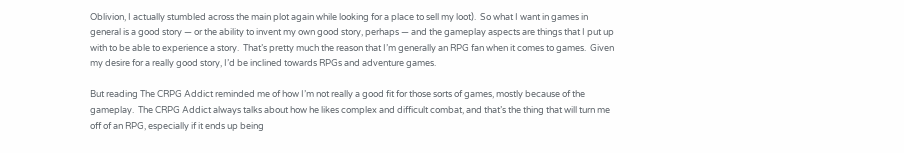Oblivion, I actually stumbled across the main plot again while looking for a place to sell my loot).  So what I want in games in general is a good story — or the ability to invent my own good story, perhaps — and the gameplay aspects are things that I put up with to be able to experience a story.  That’s pretty much the reason that I’m generally an RPG fan when it comes to games.  Given my desire for a really good story, I’d be inclined towards RPGs and adventure games.

But reading The CRPG Addict reminded me of how I’m not really a good fit for those sorts of games, mostly because of the gameplay.  The CRPG Addict always talks about how he likes complex and difficult combat, and that’s the thing that will turn me off of an RPG, especially if it ends up being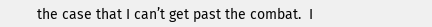the case that I can’t get past the combat.  I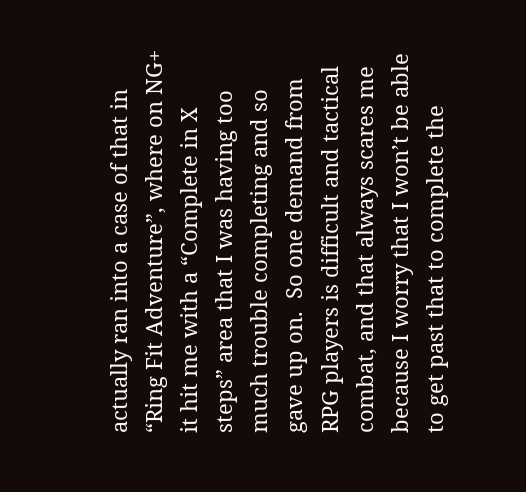actually ran into a case of that in “Ring Fit Adventure”, where on NG+ it hit me with a “Complete in X steps” area that I was having too much trouble completing and so gave up on.  So one demand from RPG players is difficult and tactical combat, and that always scares me because I worry that I won’t be able to get past that to complete the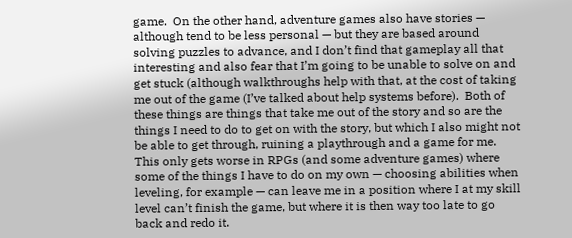game.  On the other hand, adventure games also have stories — although tend to be less personal — but they are based around solving puzzles to advance, and I don’t find that gameplay all that interesting and also fear that I’m going to be unable to solve on and get stuck (although walkthroughs help with that, at the cost of taking me out of the game (I’ve talked about help systems before).  Both of these things are things that take me out of the story and so are the things I need to do to get on with the story, but which I also might not be able to get through, ruining a playthrough and a game for me.  This only gets worse in RPGs (and some adventure games) where some of the things I have to do on my own — choosing abilities when leveling, for example — can leave me in a position where I at my skill level can’t finish the game, but where it is then way too late to go back and redo it.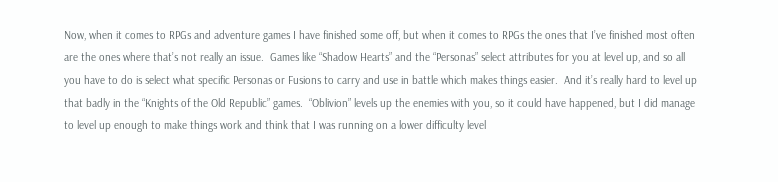Now, when it comes to RPGs and adventure games I have finished some off, but when it comes to RPGs the ones that I’ve finished most often are the ones where that’s not really an issue.  Games like “Shadow Hearts” and the “Personas” select attributes for you at level up, and so all you have to do is select what specific Personas or Fusions to carry and use in battle which makes things easier.  And it’s really hard to level up that badly in the “Knights of the Old Republic” games.  “Oblivion” levels up the enemies with you, so it could have happened, but I did manage to level up enough to make things work and think that I was running on a lower difficulty level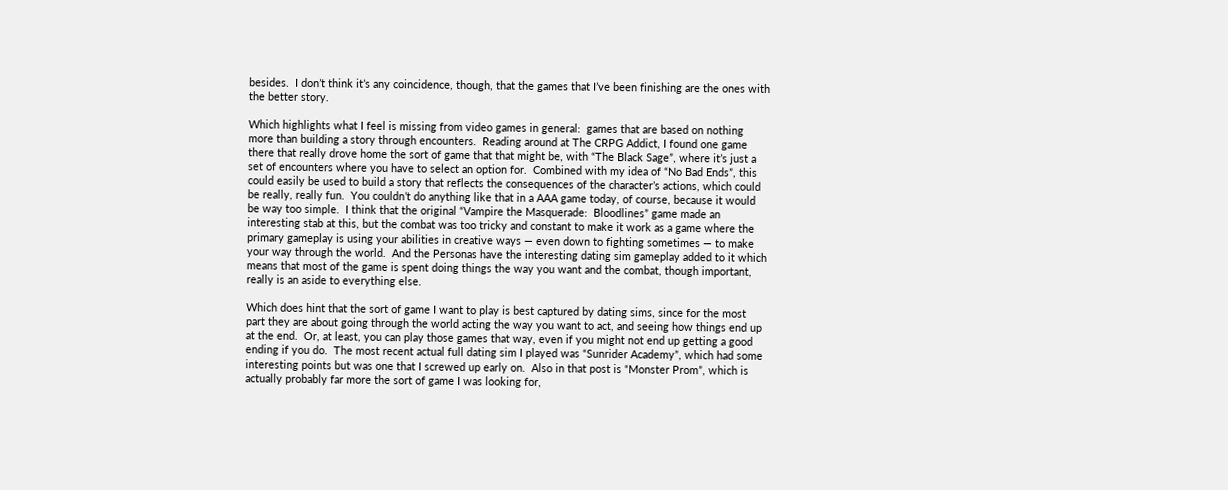besides.  I don’t think it’s any coincidence, though, that the games that I’ve been finishing are the ones with the better story.

Which highlights what I feel is missing from video games in general:  games that are based on nothing more than building a story through encounters.  Reading around at The CRPG Addict, I found one game there that really drove home the sort of game that that might be, with “The Black Sage”, where it’s just a set of encounters where you have to select an option for.  Combined with my idea of “No Bad Ends”, this could easily be used to build a story that reflects the consequences of the character’s actions, which could be really, really fun.  You couldn’t do anything like that in a AAA game today, of course, because it would be way too simple.  I think that the original “Vampire the Masquerade:  Bloodlines” game made an interesting stab at this, but the combat was too tricky and constant to make it work as a game where the primary gameplay is using your abilities in creative ways — even down to fighting sometimes — to make your way through the world.  And the Personas have the interesting dating sim gameplay added to it which means that most of the game is spent doing things the way you want and the combat, though important, really is an aside to everything else.

Which does hint that the sort of game I want to play is best captured by dating sims, since for the most part they are about going through the world acting the way you want to act, and seeing how things end up at the end.  Or, at least, you can play those games that way, even if you might not end up getting a good ending if you do.  The most recent actual full dating sim I played was “Sunrider Academy”, which had some interesting points but was one that I screwed up early on.  Also in that post is “Monster Prom”, which is actually probably far more the sort of game I was looking for,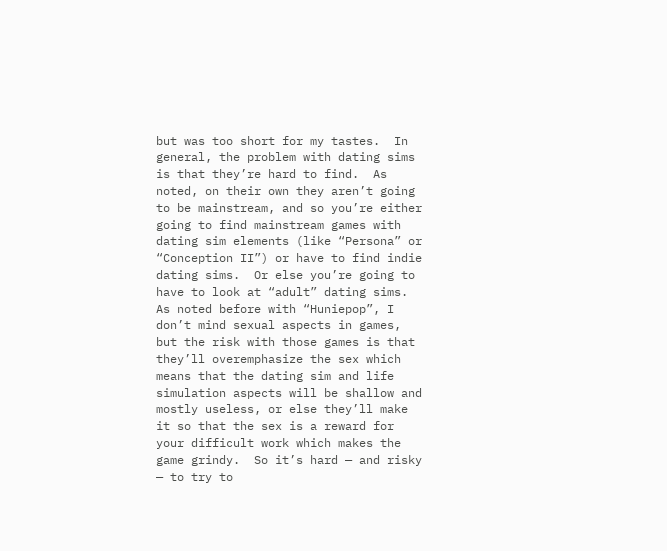but was too short for my tastes.  In general, the problem with dating sims is that they’re hard to find.  As noted, on their own they aren’t going to be mainstream, and so you’re either going to find mainstream games with dating sim elements (like “Persona” or “Conception II”) or have to find indie dating sims.  Or else you’re going to have to look at “adult” dating sims.  As noted before with “Huniepop”, I don’t mind sexual aspects in games, but the risk with those games is that they’ll overemphasize the sex which means that the dating sim and life simulation aspects will be shallow and mostly useless, or else they’ll make it so that the sex is a reward for your difficult work which makes the game grindy.  So it’s hard — and risky — to try to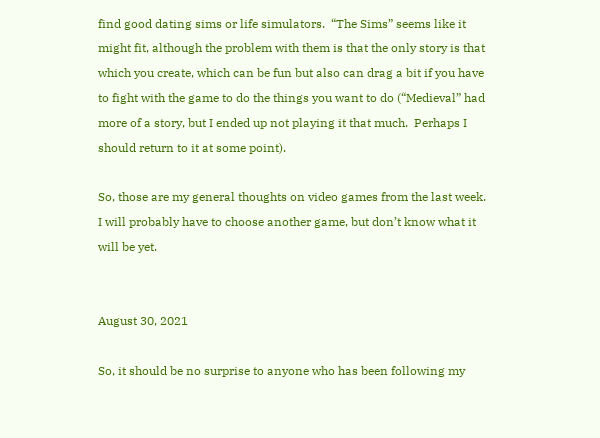find good dating sims or life simulators.  “The Sims” seems like it might fit, although the problem with them is that the only story is that which you create, which can be fun but also can drag a bit if you have to fight with the game to do the things you want to do (“Medieval” had more of a story, but I ended up not playing it that much.  Perhaps I should return to it at some point).

So, those are my general thoughts on video games from the last week.  I will probably have to choose another game, but don’t know what it will be yet.


August 30, 2021

So, it should be no surprise to anyone who has been following my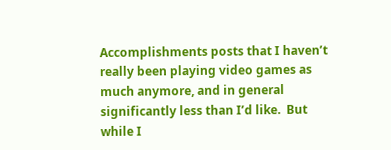Accomplishments posts that I haven’t really been playing video games as much anymore, and in general significantly less than I’d like.  But while I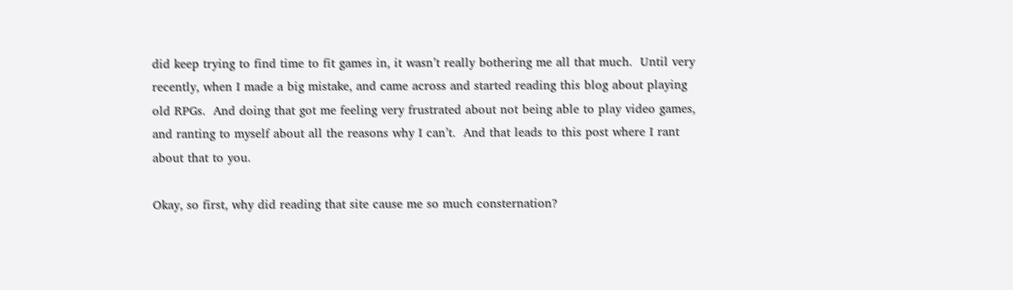did keep trying to find time to fit games in, it wasn’t really bothering me all that much.  Until very recently, when I made a big mistake, and came across and started reading this blog about playing old RPGs.  And doing that got me feeling very frustrated about not being able to play video games, and ranting to myself about all the reasons why I can’t.  And that leads to this post where I rant about that to you.

Okay, so first, why did reading that site cause me so much consternation?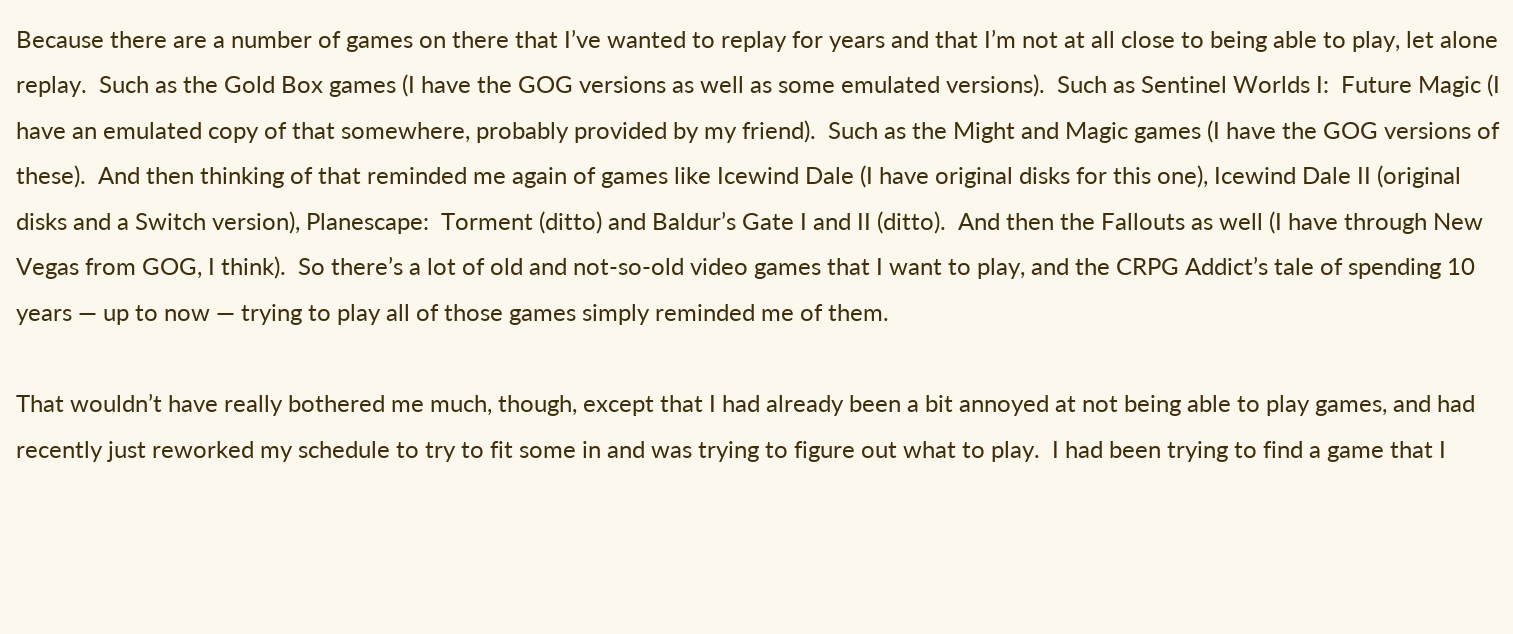Because there are a number of games on there that I’ve wanted to replay for years and that I’m not at all close to being able to play, let alone replay.  Such as the Gold Box games (I have the GOG versions as well as some emulated versions).  Such as Sentinel Worlds I:  Future Magic (I have an emulated copy of that somewhere, probably provided by my friend).  Such as the Might and Magic games (I have the GOG versions of these).  And then thinking of that reminded me again of games like Icewind Dale (I have original disks for this one), Icewind Dale II (original disks and a Switch version), Planescape:  Torment (ditto) and Baldur’s Gate I and II (ditto).  And then the Fallouts as well (I have through New Vegas from GOG, I think).  So there’s a lot of old and not-so-old video games that I want to play, and the CRPG Addict’s tale of spending 10 years — up to now — trying to play all of those games simply reminded me of them.

That wouldn’t have really bothered me much, though, except that I had already been a bit annoyed at not being able to play games, and had recently just reworked my schedule to try to fit some in and was trying to figure out what to play.  I had been trying to find a game that I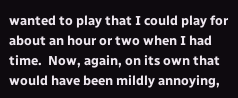wanted to play that I could play for about an hour or two when I had time.  Now, again, on its own that would have been mildly annoying,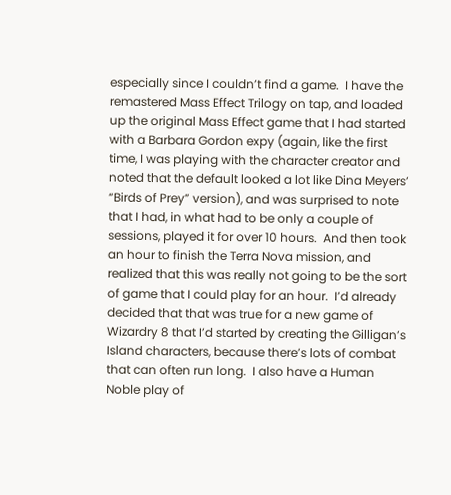especially since I couldn’t find a game.  I have the remastered Mass Effect Trilogy on tap, and loaded up the original Mass Effect game that I had started with a Barbara Gordon expy (again, like the first time, I was playing with the character creator and noted that the default looked a lot like Dina Meyers’ “Birds of Prey” version), and was surprised to note that I had, in what had to be only a couple of  sessions, played it for over 10 hours.  And then took an hour to finish the Terra Nova mission, and realized that this was really not going to be the sort of game that I could play for an hour.  I’d already decided that that was true for a new game of Wizardry 8 that I’d started by creating the Gilligan’s Island characters, because there’s lots of combat that can often run long.  I also have a Human Noble play of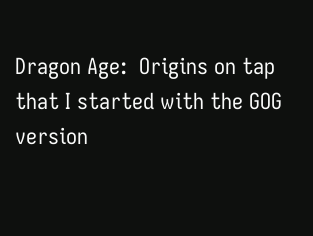Dragon Age:  Origins on tap that I started with the GOG version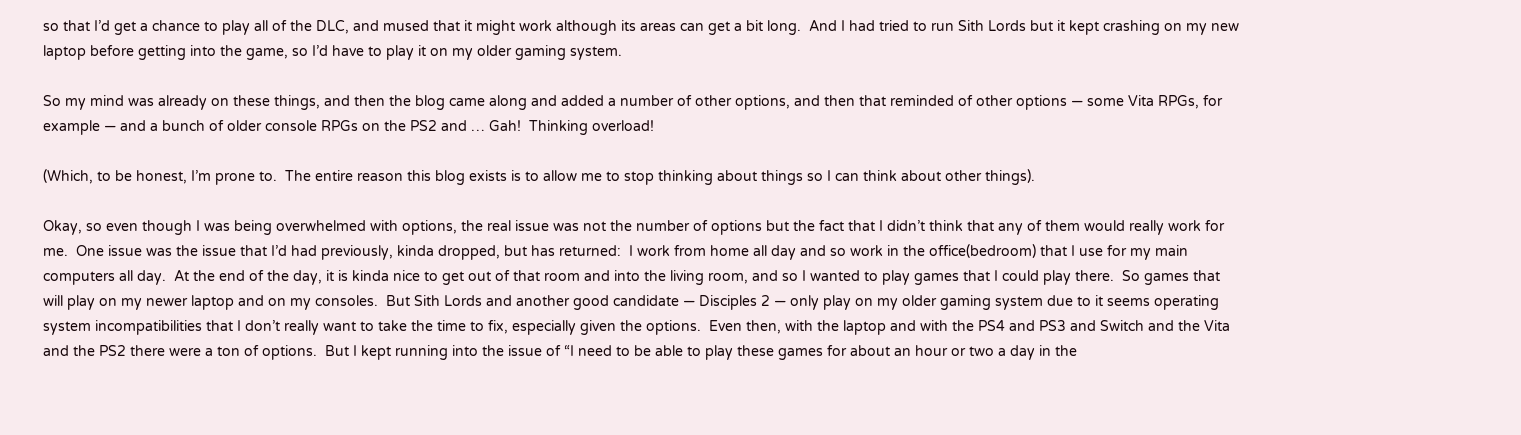so that I’d get a chance to play all of the DLC, and mused that it might work although its areas can get a bit long.  And I had tried to run Sith Lords but it kept crashing on my new laptop before getting into the game, so I’d have to play it on my older gaming system.

So my mind was already on these things, and then the blog came along and added a number of other options, and then that reminded of other options — some Vita RPGs, for example — and a bunch of older console RPGs on the PS2 and … Gah!  Thinking overload!

(Which, to be honest, I’m prone to.  The entire reason this blog exists is to allow me to stop thinking about things so I can think about other things).

Okay, so even though I was being overwhelmed with options, the real issue was not the number of options but the fact that I didn’t think that any of them would really work for me.  One issue was the issue that I’d had previously, kinda dropped, but has returned:  I work from home all day and so work in the office(bedroom) that I use for my main computers all day.  At the end of the day, it is kinda nice to get out of that room and into the living room, and so I wanted to play games that I could play there.  So games that will play on my newer laptop and on my consoles.  But Sith Lords and another good candidate — Disciples 2 — only play on my older gaming system due to it seems operating system incompatibilities that I don’t really want to take the time to fix, especially given the options.  Even then, with the laptop and with the PS4 and PS3 and Switch and the Vita and the PS2 there were a ton of options.  But I kept running into the issue of “I need to be able to play these games for about an hour or two a day in the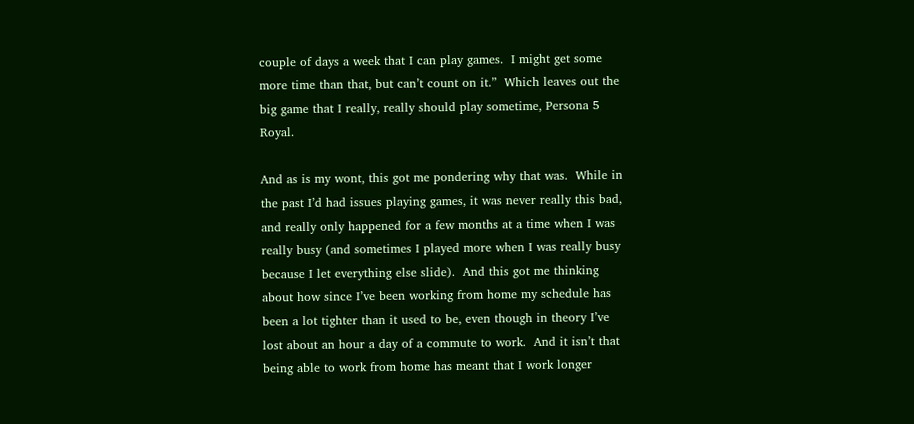couple of days a week that I can play games.  I might get some more time than that, but can’t count on it.”  Which leaves out the big game that I really, really should play sometime, Persona 5 Royal.

And as is my wont, this got me pondering why that was.  While in the past I’d had issues playing games, it was never really this bad, and really only happened for a few months at a time when I was really busy (and sometimes I played more when I was really busy because I let everything else slide).  And this got me thinking about how since I’ve been working from home my schedule has been a lot tighter than it used to be, even though in theory I’ve lost about an hour a day of a commute to work.  And it isn’t that being able to work from home has meant that I work longer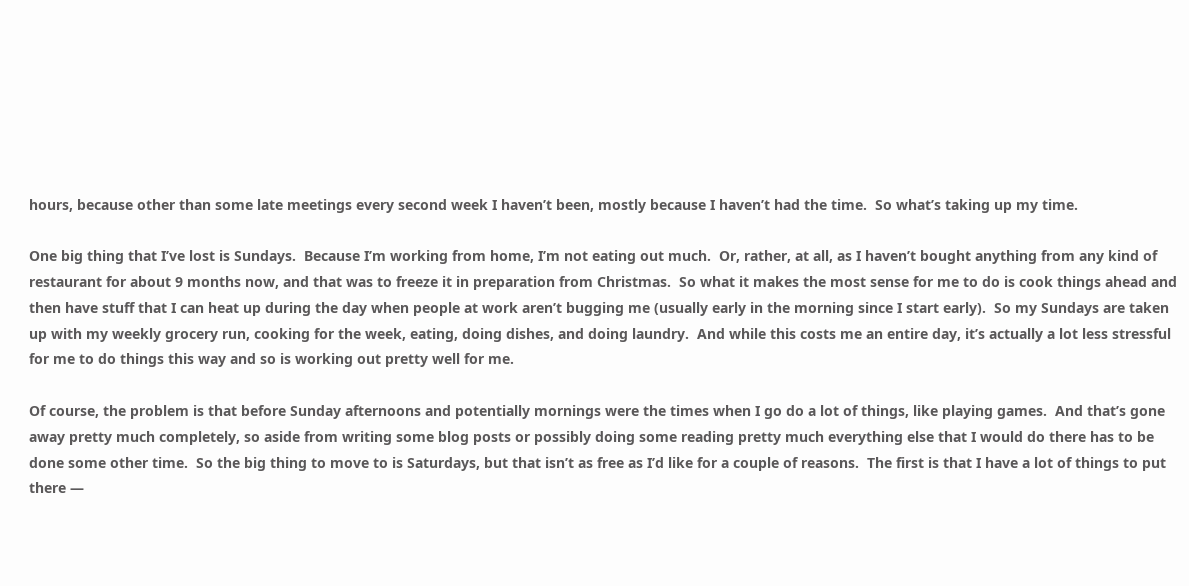hours, because other than some late meetings every second week I haven’t been, mostly because I haven’t had the time.  So what’s taking up my time.

One big thing that I’ve lost is Sundays.  Because I’m working from home, I’m not eating out much.  Or, rather, at all, as I haven’t bought anything from any kind of restaurant for about 9 months now, and that was to freeze it in preparation from Christmas.  So what it makes the most sense for me to do is cook things ahead and then have stuff that I can heat up during the day when people at work aren’t bugging me (usually early in the morning since I start early).  So my Sundays are taken up with my weekly grocery run, cooking for the week, eating, doing dishes, and doing laundry.  And while this costs me an entire day, it’s actually a lot less stressful for me to do things this way and so is working out pretty well for me.

Of course, the problem is that before Sunday afternoons and potentially mornings were the times when I go do a lot of things, like playing games.  And that’s gone away pretty much completely, so aside from writing some blog posts or possibly doing some reading pretty much everything else that I would do there has to be done some other time.  So the big thing to move to is Saturdays, but that isn’t as free as I’d like for a couple of reasons.  The first is that I have a lot of things to put there —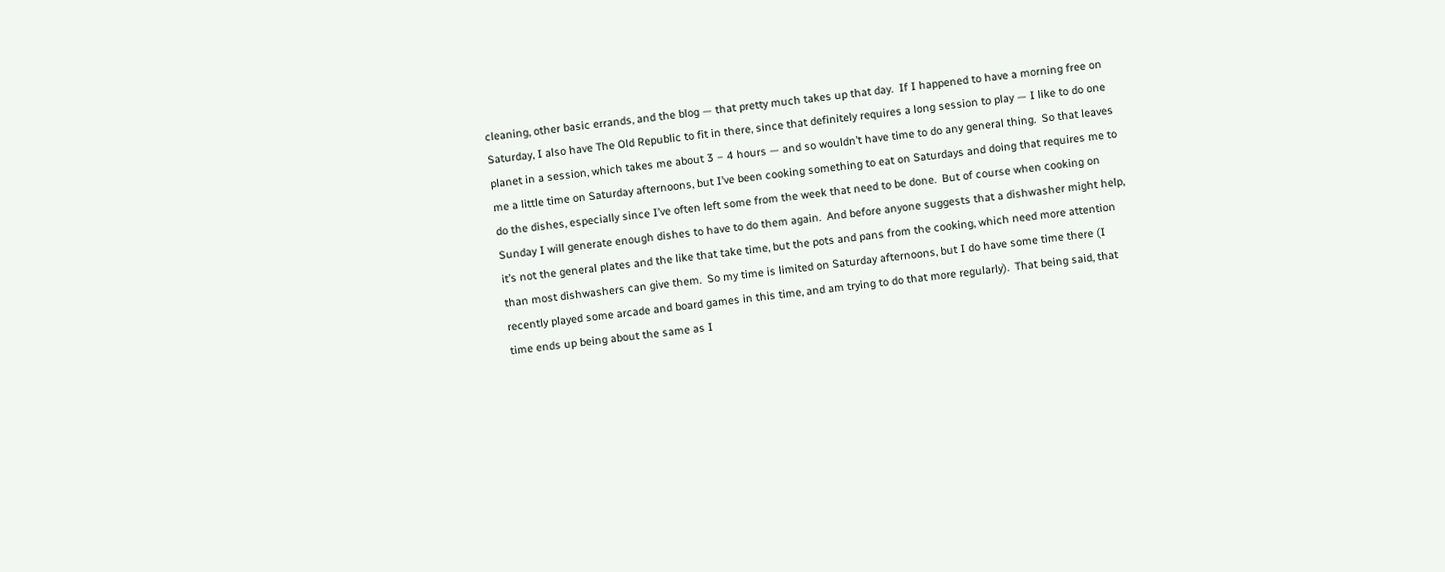cleaning, other basic errands, and the blog — that pretty much takes up that day.  If I happened to have a morning free on Saturday, I also have The Old Republic to fit in there, since that definitely requires a long session to play — I like to do one planet in a session, which takes me about 3 – 4 hours — and so wouldn’t have time to do any general thing.  So that leaves me a little time on Saturday afternoons, but I’ve been cooking something to eat on Saturdays and doing that requires me to do the dishes, especially since I’ve often left some from the week that need to be done.  But of course when cooking on Sunday I will generate enough dishes to have to do them again.  And before anyone suggests that a dishwasher might help, it’s not the general plates and the like that take time, but the pots and pans from the cooking, which need more attention than most dishwashers can give them.  So my time is limited on Saturday afternoons, but I do have some time there (I recently played some arcade and board games in this time, and am trying to do that more regularly).  That being said, that time ends up being about the same as I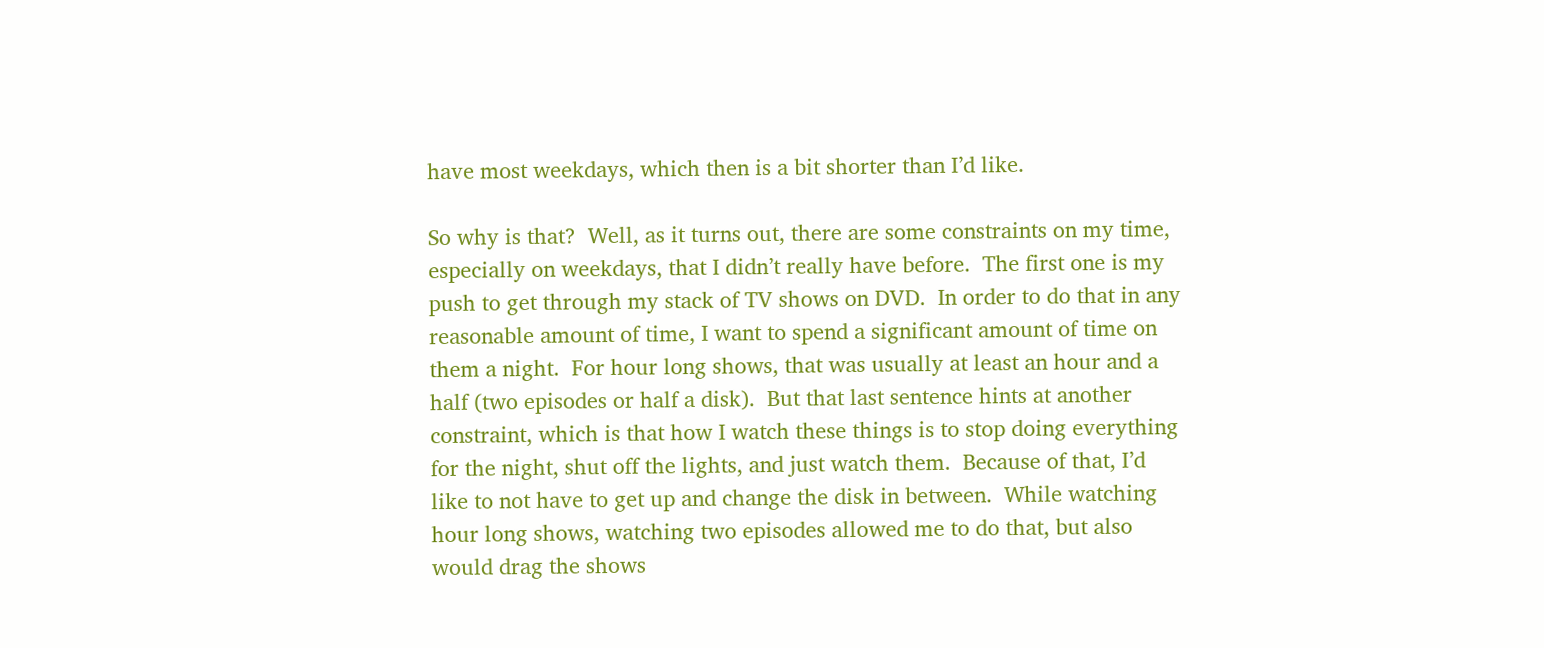have most weekdays, which then is a bit shorter than I’d like.

So why is that?  Well, as it turns out, there are some constraints on my time, especially on weekdays, that I didn’t really have before.  The first one is my push to get through my stack of TV shows on DVD.  In order to do that in any reasonable amount of time, I want to spend a significant amount of time on them a night.  For hour long shows, that was usually at least an hour and a half (two episodes or half a disk).  But that last sentence hints at another constraint, which is that how I watch these things is to stop doing everything for the night, shut off the lights, and just watch them.  Because of that, I’d like to not have to get up and change the disk in between.  While watching hour long shows, watching two episodes allowed me to do that, but also would drag the shows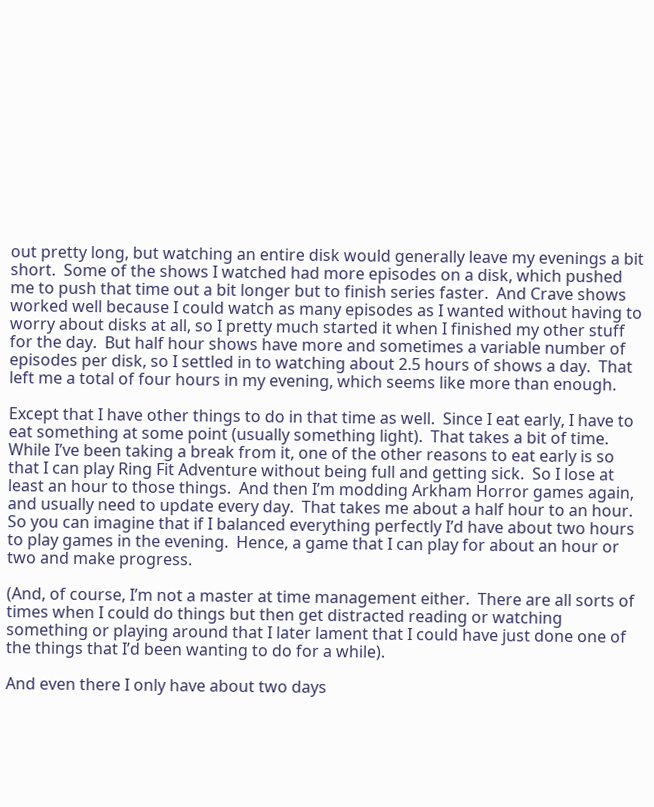out pretty long, but watching an entire disk would generally leave my evenings a bit short.  Some of the shows I watched had more episodes on a disk, which pushed me to push that time out a bit longer but to finish series faster.  And Crave shows worked well because I could watch as many episodes as I wanted without having to worry about disks at all, so I pretty much started it when I finished my other stuff for the day.  But half hour shows have more and sometimes a variable number of episodes per disk, so I settled in to watching about 2.5 hours of shows a day.  That left me a total of four hours in my evening, which seems like more than enough.

Except that I have other things to do in that time as well.  Since I eat early, I have to eat something at some point (usually something light).  That takes a bit of time.  While I’ve been taking a break from it, one of the other reasons to eat early is so that I can play Ring Fit Adventure without being full and getting sick.  So I lose at least an hour to those things.  And then I’m modding Arkham Horror games again, and usually need to update every day.  That takes me about a half hour to an hour.  So you can imagine that if I balanced everything perfectly I’d have about two hours to play games in the evening.  Hence, a game that I can play for about an hour or two and make progress.

(And, of course, I’m not a master at time management either.  There are all sorts of times when I could do things but then get distracted reading or watching something or playing around that I later lament that I could have just done one of the things that I’d been wanting to do for a while).

And even there I only have about two days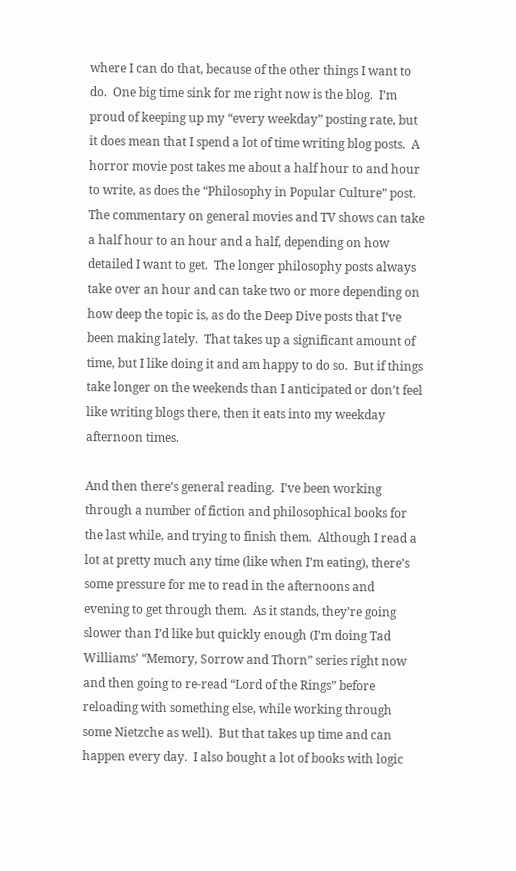where I can do that, because of the other things I want to do.  One big time sink for me right now is the blog.  I’m proud of keeping up my “every weekday” posting rate, but it does mean that I spend a lot of time writing blog posts.  A horror movie post takes me about a half hour to and hour to write, as does the “Philosophy in Popular Culture” post.  The commentary on general movies and TV shows can take a half hour to an hour and a half, depending on how detailed I want to get.  The longer philosophy posts always take over an hour and can take two or more depending on how deep the topic is, as do the Deep Dive posts that I’ve been making lately.  That takes up a significant amount of time, but I like doing it and am happy to do so.  But if things take longer on the weekends than I anticipated or don’t feel like writing blogs there, then it eats into my weekday afternoon times.

And then there’s general reading.  I’ve been working through a number of fiction and philosophical books for the last while, and trying to finish them.  Although I read a lot at pretty much any time (like when I’m eating), there’s some pressure for me to read in the afternoons and evening to get through them.  As it stands, they’re going slower than I’d like but quickly enough (I’m doing Tad Williams’ “Memory, Sorrow and Thorn” series right now and then going to re-read “Lord of the Rings” before reloading with something else, while working through some Nietzche as well).  But that takes up time and can happen every day.  I also bought a lot of books with logic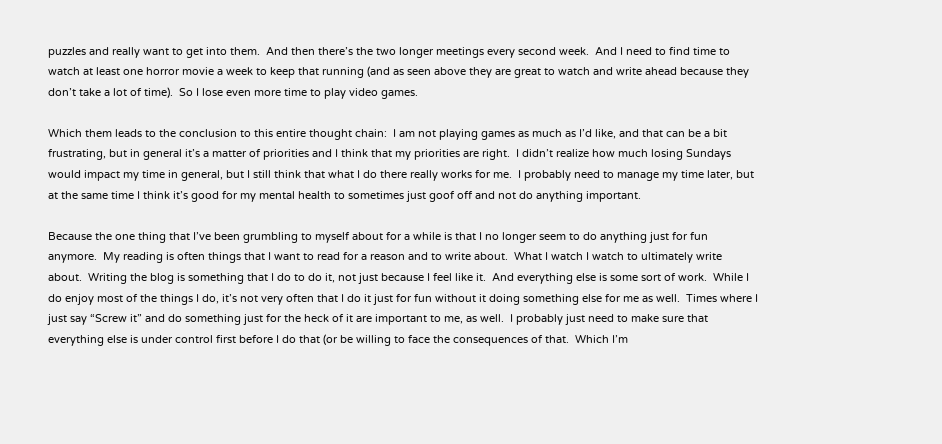puzzles and really want to get into them.  And then there’s the two longer meetings every second week.  And I need to find time to watch at least one horror movie a week to keep that running (and as seen above they are great to watch and write ahead because they don’t take a lot of time).  So I lose even more time to play video games.

Which them leads to the conclusion to this entire thought chain:  I am not playing games as much as I’d like, and that can be a bit frustrating, but in general it’s a matter of priorities and I think that my priorities are right.  I didn’t realize how much losing Sundays would impact my time in general, but I still think that what I do there really works for me.  I probably need to manage my time later, but at the same time I think it’s good for my mental health to sometimes just goof off and not do anything important.

Because the one thing that I’ve been grumbling to myself about for a while is that I no longer seem to do anything just for fun anymore.  My reading is often things that I want to read for a reason and to write about.  What I watch I watch to ultimately write about.  Writing the blog is something that I do to do it, not just because I feel like it.  And everything else is some sort of work.  While I do enjoy most of the things I do, it’s not very often that I do it just for fun without it doing something else for me as well.  Times where I just say “Screw it” and do something just for the heck of it are important to me, as well.  I probably just need to make sure that everything else is under control first before I do that (or be willing to face the consequences of that.  Which I’m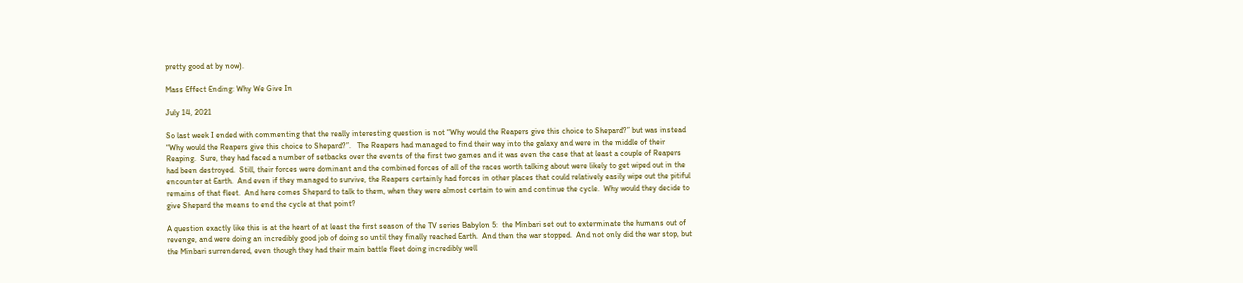pretty good at by now).

Mass Effect Ending: Why We Give In

July 14, 2021

So last week I ended with commenting that the really interesting question is not “Why would the Reapers give this choice to Shepard?” but was instead “Why would the Reapers give this choice to Shepard?”.   The Reapers had managed to find their way into the galaxy and were in the middle of their Reaping.  Sure, they had faced a number of setbacks over the events of the first two games and it was even the case that at least a couple of Reapers had been destroyed.  Still, their forces were dominant and the combined forces of all of the races worth talking about were likely to get wiped out in the encounter at Earth.  And even if they managed to survive, the Reapers certainly had forces in other places that could relatively easily wipe out the pitiful remains of that fleet.  And here comes Shepard to talk to them, when they were almost certain to win and continue the cycle.  Why would they decide to give Shepard the means to end the cycle at that point?

A question exactly like this is at the heart of at least the first season of the TV series Babylon 5:  the Minbari set out to exterminate the humans out of revenge, and were doing an incredibly good job of doing so until they finally reached Earth.  And then the war stopped.  And not only did the war stop, but the Minbari surrendered, even though they had their main battle fleet doing incredibly well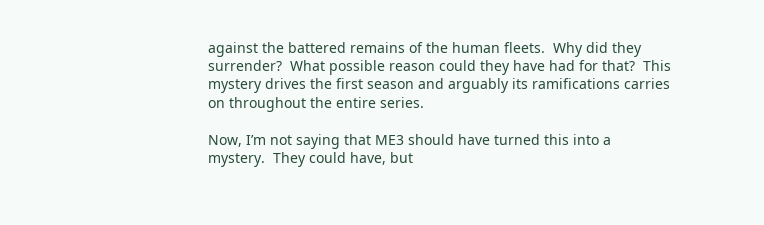against the battered remains of the human fleets.  Why did they surrender?  What possible reason could they have had for that?  This mystery drives the first season and arguably its ramifications carries on throughout the entire series.

Now, I’m not saying that ME3 should have turned this into a mystery.  They could have, but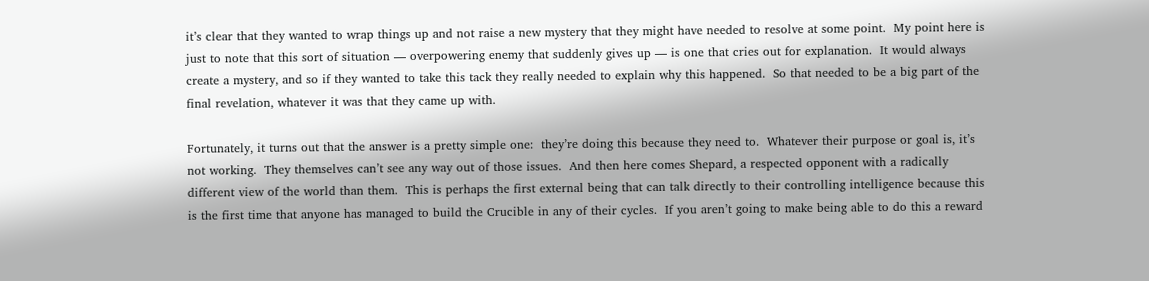it’s clear that they wanted to wrap things up and not raise a new mystery that they might have needed to resolve at some point.  My point here is just to note that this sort of situation — overpowering enemy that suddenly gives up — is one that cries out for explanation.  It would always create a mystery, and so if they wanted to take this tack they really needed to explain why this happened.  So that needed to be a big part of the final revelation, whatever it was that they came up with.

Fortunately, it turns out that the answer is a pretty simple one:  they’re doing this because they need to.  Whatever their purpose or goal is, it’s not working.  They themselves can’t see any way out of those issues.  And then here comes Shepard, a respected opponent with a radically different view of the world than them.  This is perhaps the first external being that can talk directly to their controlling intelligence because this is the first time that anyone has managed to build the Crucible in any of their cycles.  If you aren’t going to make being able to do this a reward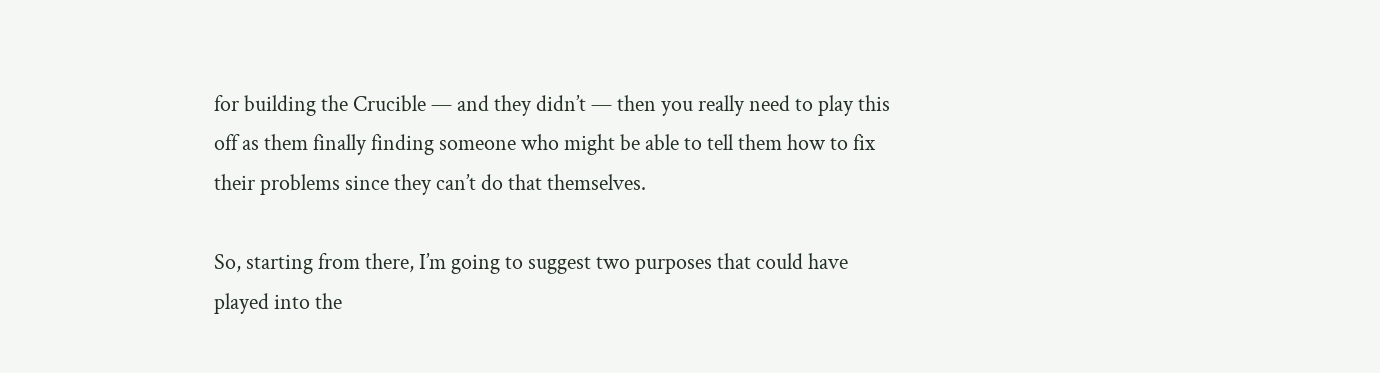for building the Crucible — and they didn’t — then you really need to play this off as them finally finding someone who might be able to tell them how to fix their problems since they can’t do that themselves.

So, starting from there, I’m going to suggest two purposes that could have played into the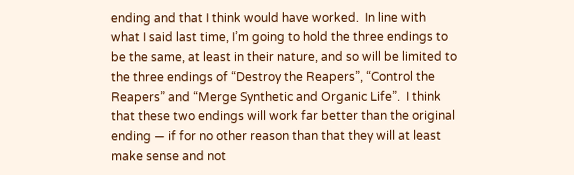ending and that I think would have worked.  In line with what I said last time, I’m going to hold the three endings to be the same, at least in their nature, and so will be limited to the three endings of “Destroy the Reapers”, “Control the Reapers” and “Merge Synthetic and Organic Life”.  I think that these two endings will work far better than the original ending — if for no other reason than that they will at least make sense and not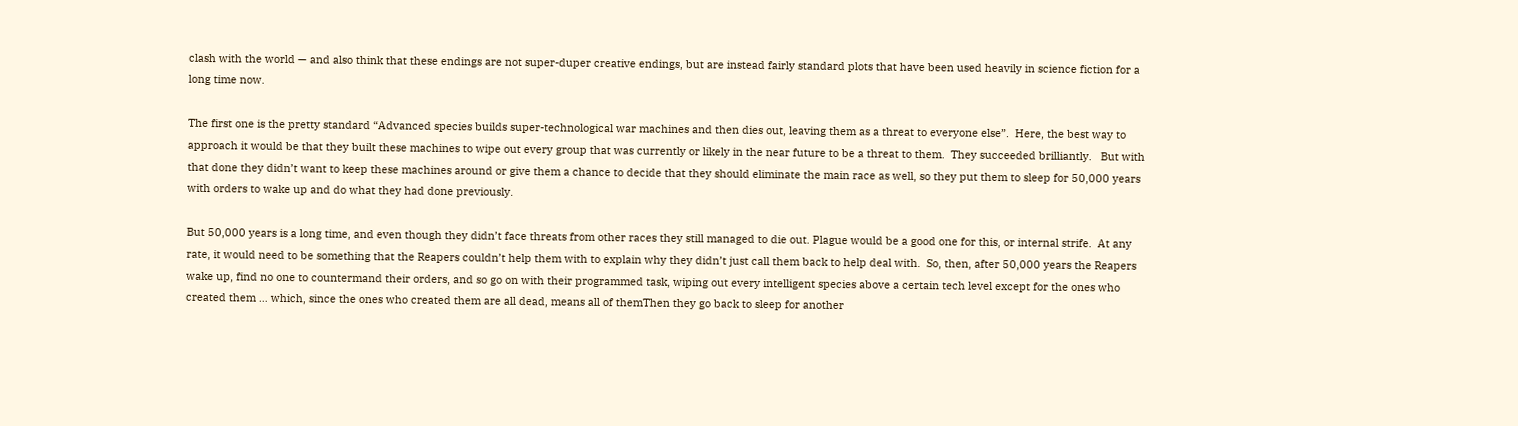clash with the world — and also think that these endings are not super-duper creative endings, but are instead fairly standard plots that have been used heavily in science fiction for a long time now.

The first one is the pretty standard “Advanced species builds super-technological war machines and then dies out, leaving them as a threat to everyone else”.  Here, the best way to approach it would be that they built these machines to wipe out every group that was currently or likely in the near future to be a threat to them.  They succeeded brilliantly.   But with that done they didn’t want to keep these machines around or give them a chance to decide that they should eliminate the main race as well, so they put them to sleep for 50,000 years with orders to wake up and do what they had done previously.

But 50,000 years is a long time, and even though they didn’t face threats from other races they still managed to die out. Plague would be a good one for this, or internal strife.  At any rate, it would need to be something that the Reapers couldn’t help them with to explain why they didn’t just call them back to help deal with.  So, then, after 50,000 years the Reapers wake up, find no one to countermand their orders, and so go on with their programmed task, wiping out every intelligent species above a certain tech level except for the ones who created them … which, since the ones who created them are all dead, means all of themThen they go back to sleep for another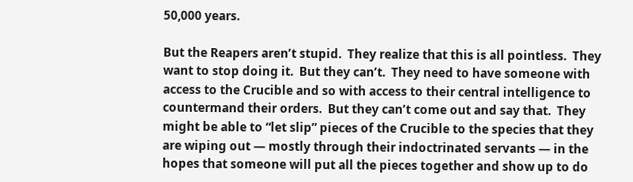50,000 years.

But the Reapers aren’t stupid.  They realize that this is all pointless.  They want to stop doing it.  But they can’t.  They need to have someone with access to the Crucible and so with access to their central intelligence to countermand their orders.  But they can’t come out and say that.  They might be able to “let slip” pieces of the Crucible to the species that they are wiping out — mostly through their indoctrinated servants — in the hopes that someone will put all the pieces together and show up to do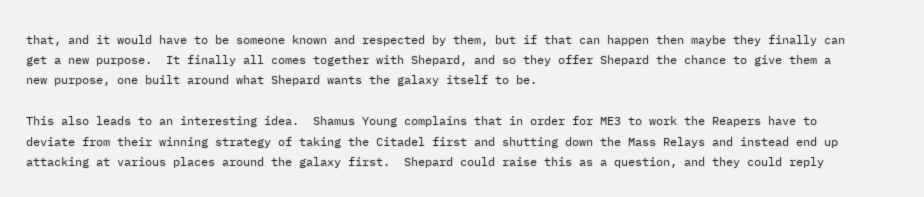that, and it would have to be someone known and respected by them, but if that can happen then maybe they finally can get a new purpose.  It finally all comes together with Shepard, and so they offer Shepard the chance to give them a new purpose, one built around what Shepard wants the galaxy itself to be.

This also leads to an interesting idea.  Shamus Young complains that in order for ME3 to work the Reapers have to deviate from their winning strategy of taking the Citadel first and shutting down the Mass Relays and instead end up attacking at various places around the galaxy first.  Shepard could raise this as a question, and they could reply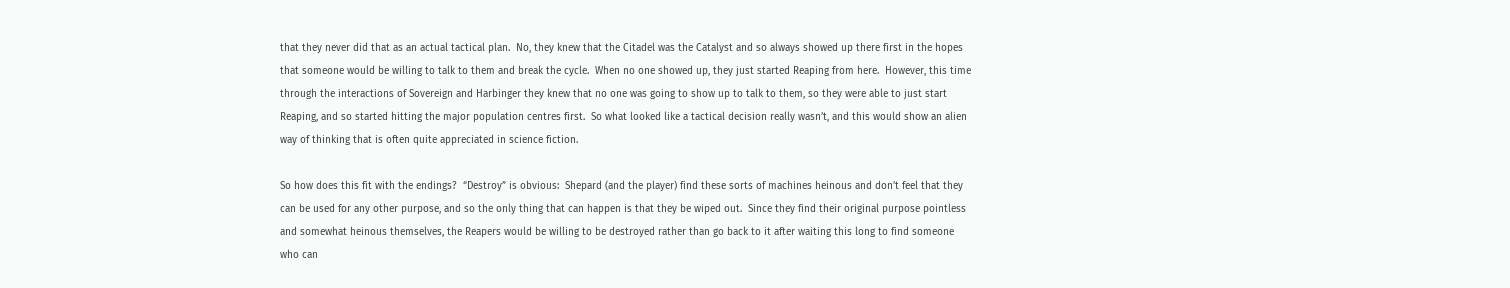that they never did that as an actual tactical plan.  No, they knew that the Citadel was the Catalyst and so always showed up there first in the hopes that someone would be willing to talk to them and break the cycle.  When no one showed up, they just started Reaping from here.  However, this time through the interactions of Sovereign and Harbinger they knew that no one was going to show up to talk to them, so they were able to just start Reaping, and so started hitting the major population centres first.  So what looked like a tactical decision really wasn’t, and this would show an alien way of thinking that is often quite appreciated in science fiction.

So how does this fit with the endings?  “Destroy” is obvious:  Shepard (and the player) find these sorts of machines heinous and don’t feel that they can be used for any other purpose, and so the only thing that can happen is that they be wiped out.  Since they find their original purpose pointless and somewhat heinous themselves, the Reapers would be willing to be destroyed rather than go back to it after waiting this long to find someone who can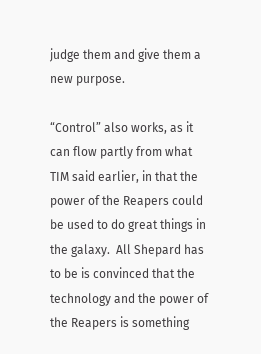judge them and give them a new purpose.

“Control” also works, as it can flow partly from what TIM said earlier, in that the power of the Reapers could be used to do great things in the galaxy.  All Shepard has to be is convinced that the technology and the power of the Reapers is something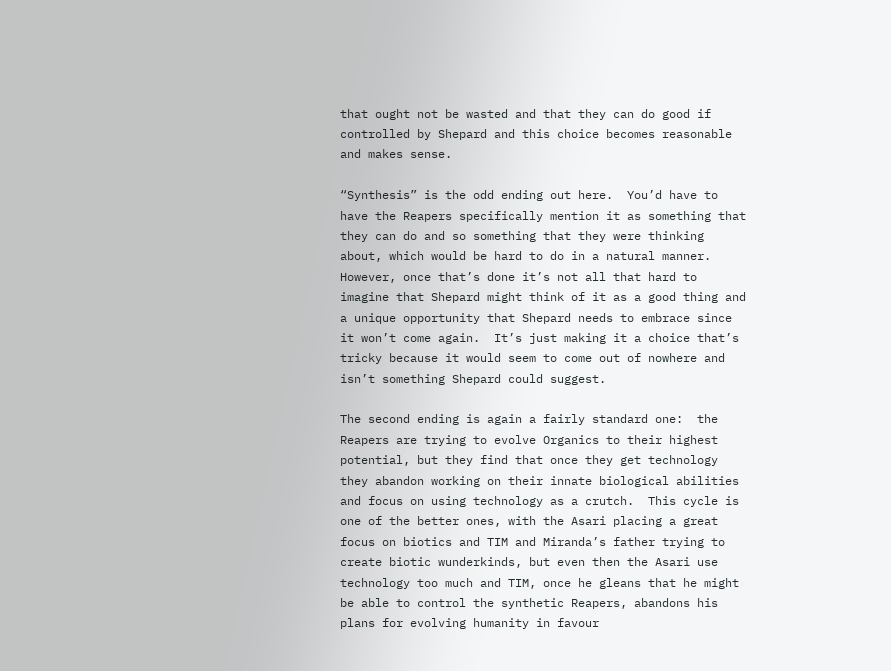that ought not be wasted and that they can do good if controlled by Shepard and this choice becomes reasonable and makes sense.

“Synthesis” is the odd ending out here.  You’d have to have the Reapers specifically mention it as something that they can do and so something that they were thinking about, which would be hard to do in a natural manner.  However, once that’s done it’s not all that hard to imagine that Shepard might think of it as a good thing and a unique opportunity that Shepard needs to embrace since it won’t come again.  It’s just making it a choice that’s tricky because it would seem to come out of nowhere and isn’t something Shepard could suggest.

The second ending is again a fairly standard one:  the Reapers are trying to evolve Organics to their highest potential, but they find that once they get technology they abandon working on their innate biological abilities and focus on using technology as a crutch.  This cycle is one of the better ones, with the Asari placing a great focus on biotics and TIM and Miranda’s father trying to create biotic wunderkinds, but even then the Asari use technology too much and TIM, once he gleans that he might be able to control the synthetic Reapers, abandons his plans for evolving humanity in favour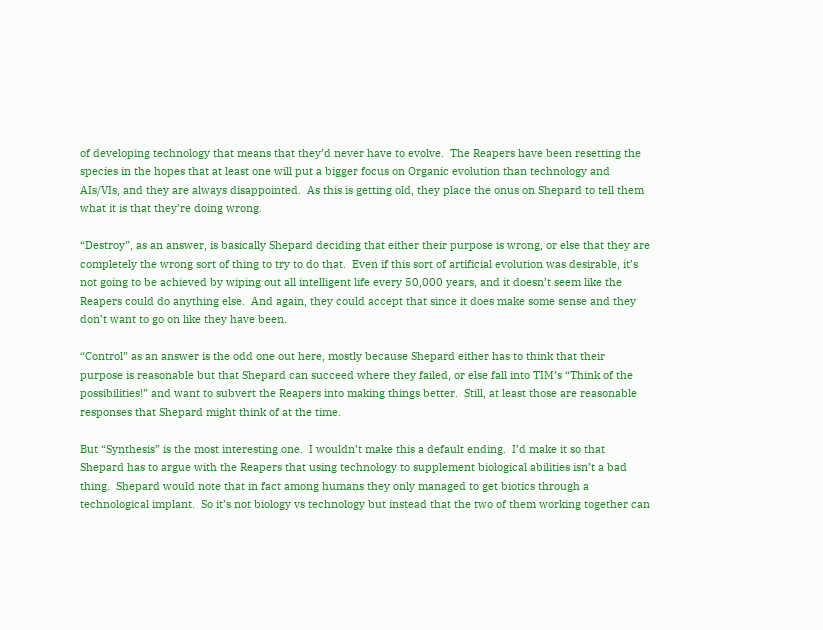of developing technology that means that they’d never have to evolve.  The Reapers have been resetting the species in the hopes that at least one will put a bigger focus on Organic evolution than technology and AIs/VIs, and they are always disappointed.  As this is getting old, they place the onus on Shepard to tell them what it is that they’re doing wrong.

“Destroy”, as an answer, is basically Shepard deciding that either their purpose is wrong, or else that they are completely the wrong sort of thing to try to do that.  Even if this sort of artificial evolution was desirable, it’s not going to be achieved by wiping out all intelligent life every 50,000 years, and it doesn’t seem like the Reapers could do anything else.  And again, they could accept that since it does make some sense and they don’t want to go on like they have been.

“Control” as an answer is the odd one out here, mostly because Shepard either has to think that their purpose is reasonable but that Shepard can succeed where they failed, or else fall into TIM’s “Think of the possibilities!” and want to subvert the Reapers into making things better.  Still, at least those are reasonable responses that Shepard might think of at the time.

But “Synthesis” is the most interesting one.  I wouldn’t make this a default ending.  I’d make it so that Shepard has to argue with the Reapers that using technology to supplement biological abilities isn’t a bad thing.  Shepard would note that in fact among humans they only managed to get biotics through a technological implant.  So it’s not biology vs technology but instead that the two of them working together can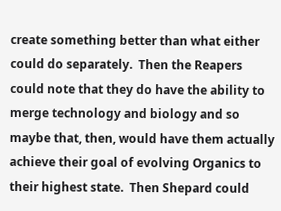create something better than what either could do separately.  Then the Reapers could note that they do have the ability to merge technology and biology and so maybe that, then, would have them actually achieve their goal of evolving Organics to their highest state.  Then Shepard could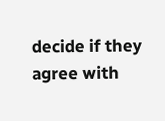decide if they agree with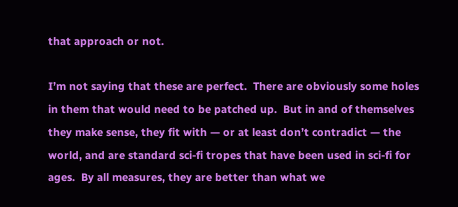that approach or not.

I’m not saying that these are perfect.  There are obviously some holes in them that would need to be patched up.  But in and of themselves they make sense, they fit with — or at least don’t contradict — the world, and are standard sci-fi tropes that have been used in sci-fi for ages.  By all measures, they are better than what we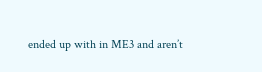ended up with in ME3 and aren’t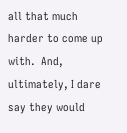all that much harder to come up with.  And, ultimately, I dare say they would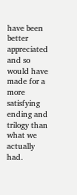have been better appreciated and so would have made for a more satisfying ending and trilogy than what we actually had.